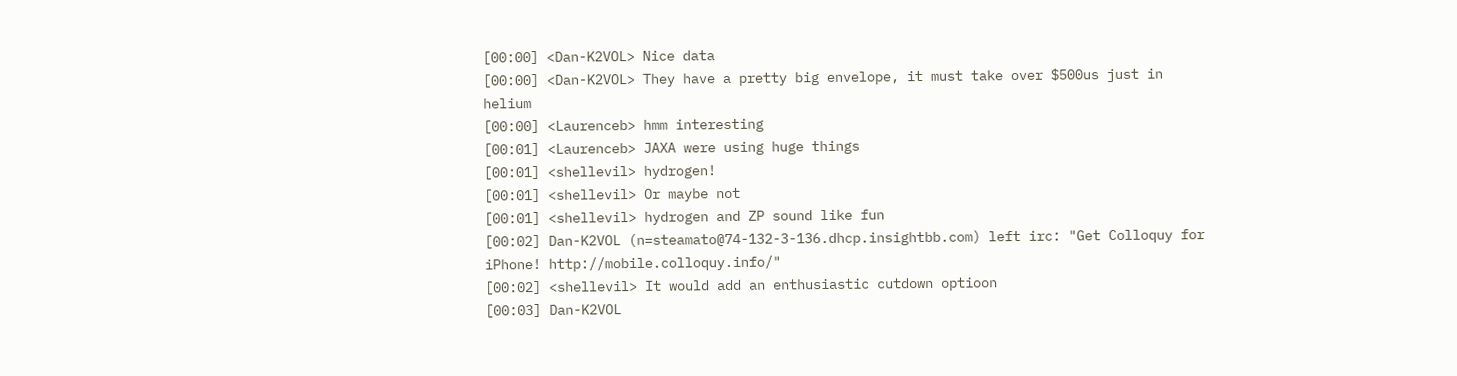[00:00] <Dan-K2VOL> Nice data
[00:00] <Dan-K2VOL> They have a pretty big envelope, it must take over $500us just in helium
[00:00] <Laurenceb> hmm interesting
[00:01] <Laurenceb> JAXA were using huge things
[00:01] <shellevil> hydrogen!
[00:01] <shellevil> Or maybe not
[00:01] <shellevil> hydrogen and ZP sound like fun
[00:02] Dan-K2VOL (n=steamato@74-132-3-136.dhcp.insightbb.com) left irc: "Get Colloquy for iPhone! http://mobile.colloquy.info/"
[00:02] <shellevil> It would add an enthusiastic cutdown optioon
[00:03] Dan-K2VOL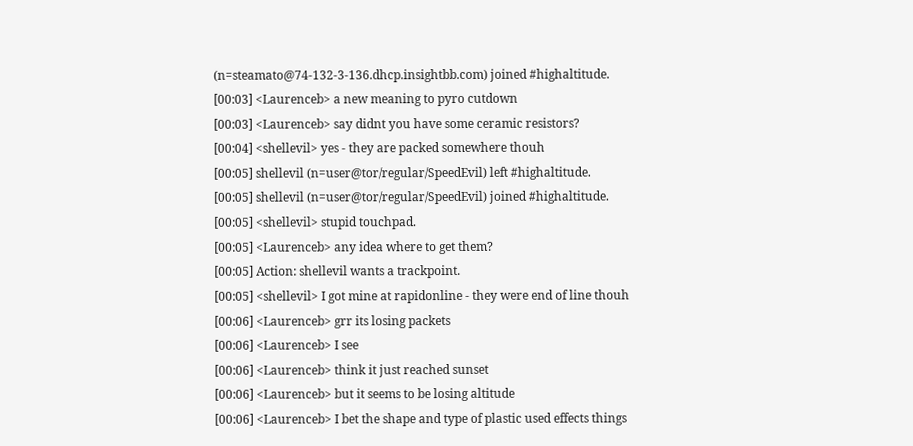(n=steamato@74-132-3-136.dhcp.insightbb.com) joined #highaltitude.
[00:03] <Laurenceb> a new meaning to pyro cutdown
[00:03] <Laurenceb> say didnt you have some ceramic resistors?
[00:04] <shellevil> yes - they are packed somewhere thouh
[00:05] shellevil (n=user@tor/regular/SpeedEvil) left #highaltitude.
[00:05] shellevil (n=user@tor/regular/SpeedEvil) joined #highaltitude.
[00:05] <shellevil> stupid touchpad.
[00:05] <Laurenceb> any idea where to get them?
[00:05] Action: shellevil wants a trackpoint.
[00:05] <shellevil> I got mine at rapidonline - they were end of line thouh
[00:06] <Laurenceb> grr its losing packets
[00:06] <Laurenceb> I see
[00:06] <Laurenceb> think it just reached sunset
[00:06] <Laurenceb> but it seems to be losing altitude
[00:06] <Laurenceb> I bet the shape and type of plastic used effects things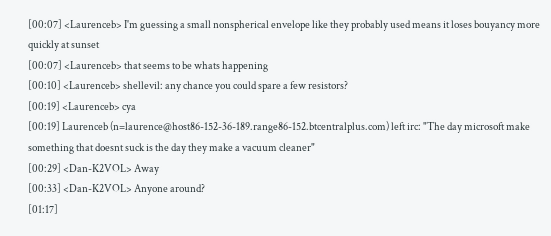[00:07] <Laurenceb> I'm guessing a small nonspherical envelope like they probably used means it loses bouyancy more quickly at sunset
[00:07] <Laurenceb> that seems to be whats happening
[00:10] <Laurenceb> shellevil: any chance you could spare a few resistors?
[00:19] <Laurenceb> cya
[00:19] Laurenceb (n=laurence@host86-152-36-189.range86-152.btcentralplus.com) left irc: "The day microsoft make something that doesnt suck is the day they make a vacuum cleaner"
[00:29] <Dan-K2VOL> Away
[00:33] <Dan-K2VOL> Anyone around?
[01:17]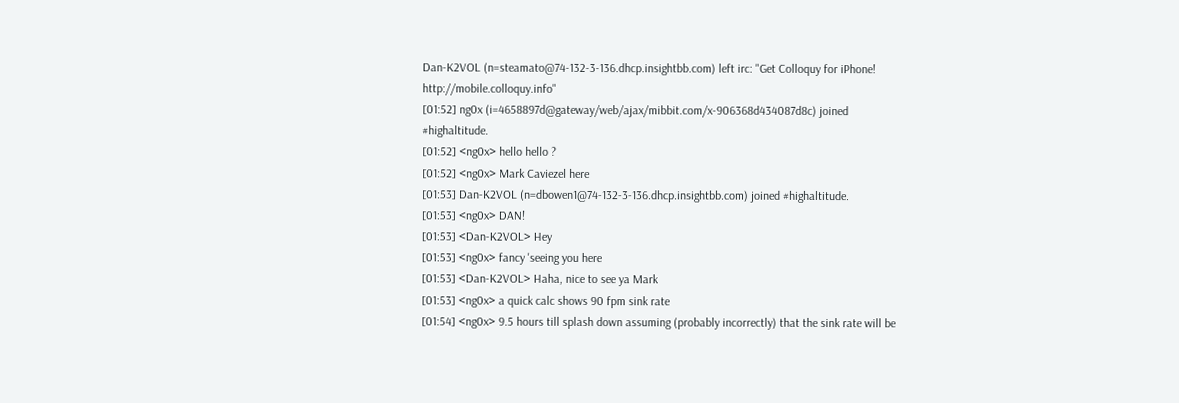Dan-K2VOL (n=steamato@74-132-3-136.dhcp.insightbb.com) left irc: "Get Colloquy for iPhone! http://mobile.colloquy.info"
[01:52] ng0x (i=4658897d@gateway/web/ajax/mibbit.com/x-906368d434087d8c) joined #highaltitude.
[01:52] <ng0x> hello hello ?
[01:52] <ng0x> Mark Caviezel here
[01:53] Dan-K2VOL (n=dbowen1@74-132-3-136.dhcp.insightbb.com) joined #highaltitude.
[01:53] <ng0x> DAN!
[01:53] <Dan-K2VOL> Hey
[01:53] <ng0x> fancy 'seeing you here
[01:53] <Dan-K2VOL> Haha, nice to see ya Mark
[01:53] <ng0x> a quick calc shows 90 fpm sink rate
[01:54] <ng0x> 9.5 hours till splash down assuming (probably incorrectly) that the sink rate will be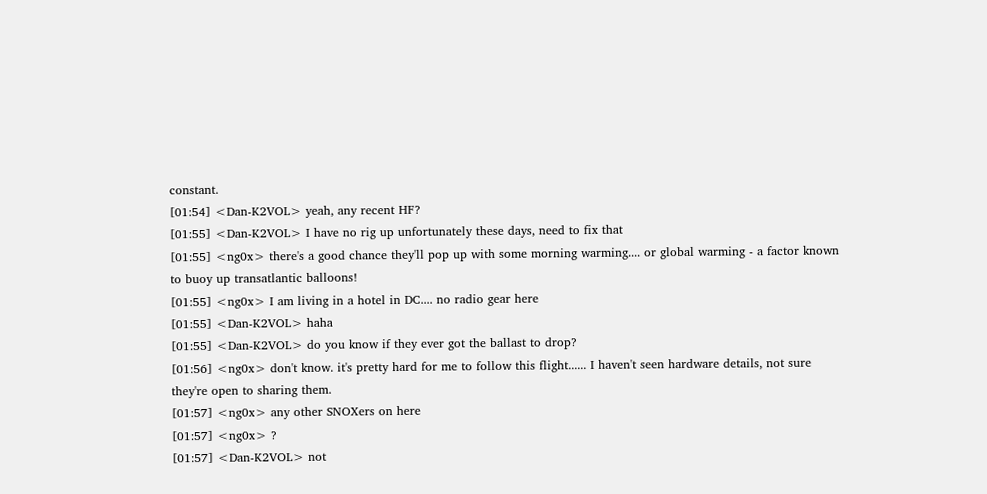constant.
[01:54] <Dan-K2VOL> yeah, any recent HF?
[01:55] <Dan-K2VOL> I have no rig up unfortunately these days, need to fix that
[01:55] <ng0x> there's a good chance they'll pop up with some morning warming.... or global warming - a factor known to buoy up transatlantic balloons!
[01:55] <ng0x> I am living in a hotel in DC.... no radio gear here
[01:55] <Dan-K2VOL> haha
[01:55] <Dan-K2VOL> do you know if they ever got the ballast to drop?
[01:56] <ng0x> don't know. it's pretty hard for me to follow this flight...... I haven't seen hardware details, not sure they're open to sharing them.
[01:57] <ng0x> any other SNOXers on here
[01:57] <ng0x> ?
[01:57] <Dan-K2VOL> not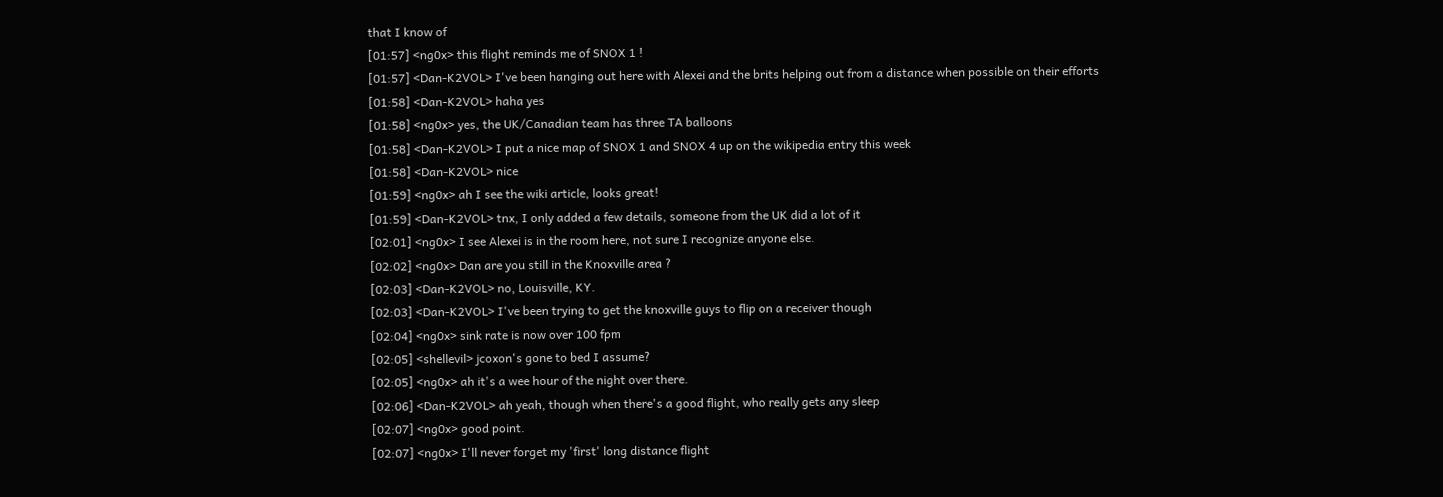that I know of
[01:57] <ng0x> this flight reminds me of SNOX 1 !
[01:57] <Dan-K2VOL> I've been hanging out here with Alexei and the brits helping out from a distance when possible on their efforts
[01:58] <Dan-K2VOL> haha yes
[01:58] <ng0x> yes, the UK/Canadian team has three TA balloons
[01:58] <Dan-K2VOL> I put a nice map of SNOX 1 and SNOX 4 up on the wikipedia entry this week
[01:58] <Dan-K2VOL> nice
[01:59] <ng0x> ah I see the wiki article, looks great!
[01:59] <Dan-K2VOL> tnx, I only added a few details, someone from the UK did a lot of it
[02:01] <ng0x> I see Alexei is in the room here, not sure I recognize anyone else.
[02:02] <ng0x> Dan are you still in the Knoxville area ?
[02:03] <Dan-K2VOL> no, Louisville, KY.
[02:03] <Dan-K2VOL> I've been trying to get the knoxville guys to flip on a receiver though
[02:04] <ng0x> sink rate is now over 100 fpm
[02:05] <shellevil> jcoxon's gone to bed I assume?
[02:05] <ng0x> ah it's a wee hour of the night over there.
[02:06] <Dan-K2VOL> ah yeah, though when there's a good flight, who really gets any sleep
[02:07] <ng0x> good point.
[02:07] <ng0x> I'll never forget my 'first' long distance flight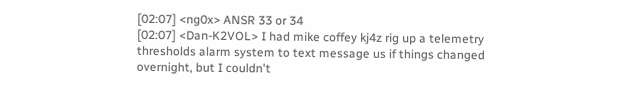[02:07] <ng0x> ANSR 33 or 34
[02:07] <Dan-K2VOL> I had mike coffey kj4z rig up a telemetry thresholds alarm system to text message us if things changed overnight, but I couldn't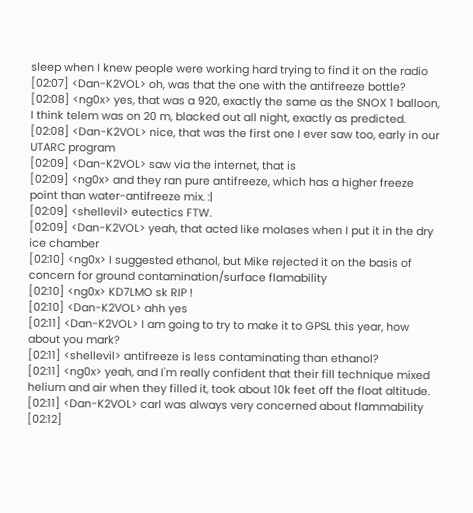sleep when I knew people were working hard trying to find it on the radio
[02:07] <Dan-K2VOL> oh, was that the one with the antifreeze bottle?
[02:08] <ng0x> yes, that was a 920, exactly the same as the SNOX 1 balloon, I think telem was on 20 m, blacked out all night, exactly as predicted.
[02:08] <Dan-K2VOL> nice, that was the first one I ever saw too, early in our UTARC program
[02:09] <Dan-K2VOL> saw via the internet, that is
[02:09] <ng0x> and they ran pure antifreeze, which has a higher freeze point than water-antifreeze mix. :|
[02:09] <shellevil> eutectics FTW.
[02:09] <Dan-K2VOL> yeah, that acted like molases when I put it in the dry ice chamber
[02:10] <ng0x> I suggested ethanol, but Mike rejected it on the basis of concern for ground contamination/surface flamability
[02:10] <ng0x> KD7LMO sk RIP !
[02:10] <Dan-K2VOL> ahh yes
[02:11] <Dan-K2VOL> I am going to try to make it to GPSL this year, how about you mark?
[02:11] <shellevil> antifreeze is less contaminating than ethanol?
[02:11] <ng0x> yeah, and I'm really confident that their fill technique mixed helium and air when they filled it, took about 10k feet off the float altitude.
[02:11] <Dan-K2VOL> carl was always very concerned about flammability
[02:12]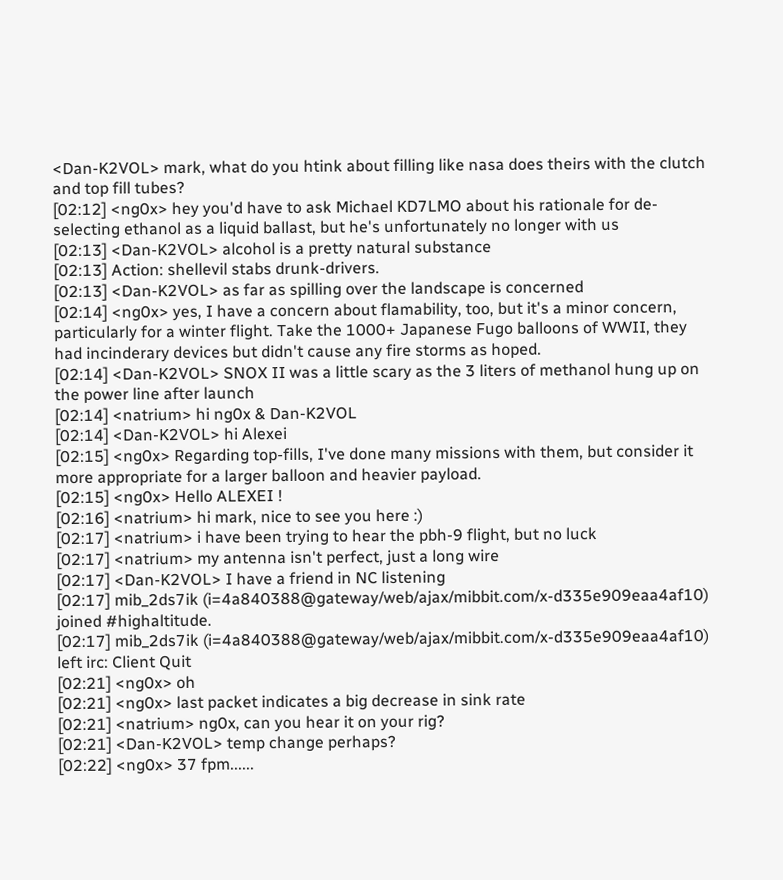<Dan-K2VOL> mark, what do you htink about filling like nasa does theirs with the clutch and top fill tubes?
[02:12] <ng0x> hey you'd have to ask Michael KD7LMO about his rationale for de-selecting ethanol as a liquid ballast, but he's unfortunately no longer with us
[02:13] <Dan-K2VOL> alcohol is a pretty natural substance
[02:13] Action: shellevil stabs drunk-drivers.
[02:13] <Dan-K2VOL> as far as spilling over the landscape is concerned
[02:14] <ng0x> yes, I have a concern about flamability, too, but it's a minor concern, particularly for a winter flight. Take the 1000+ Japanese Fugo balloons of WWII, they had incinderary devices but didn't cause any fire storms as hoped.
[02:14] <Dan-K2VOL> SNOX II was a little scary as the 3 liters of methanol hung up on the power line after launch
[02:14] <natrium> hi ng0x & Dan-K2VOL
[02:14] <Dan-K2VOL> hi Alexei
[02:15] <ng0x> Regarding top-fills, I've done many missions with them, but consider it more appropriate for a larger balloon and heavier payload.
[02:15] <ng0x> Hello ALEXEI !
[02:16] <natrium> hi mark, nice to see you here :)
[02:17] <natrium> i have been trying to hear the pbh-9 flight, but no luck
[02:17] <natrium> my antenna isn't perfect, just a long wire
[02:17] <Dan-K2VOL> I have a friend in NC listening
[02:17] mib_2ds7ik (i=4a840388@gateway/web/ajax/mibbit.com/x-d335e909eaa4af10) joined #highaltitude.
[02:17] mib_2ds7ik (i=4a840388@gateway/web/ajax/mibbit.com/x-d335e909eaa4af10) left irc: Client Quit
[02:21] <ng0x> oh
[02:21] <ng0x> last packet indicates a big decrease in sink rate
[02:21] <natrium> ng0x, can you hear it on your rig?
[02:21] <Dan-K2VOL> temp change perhaps?
[02:22] <ng0x> 37 fpm......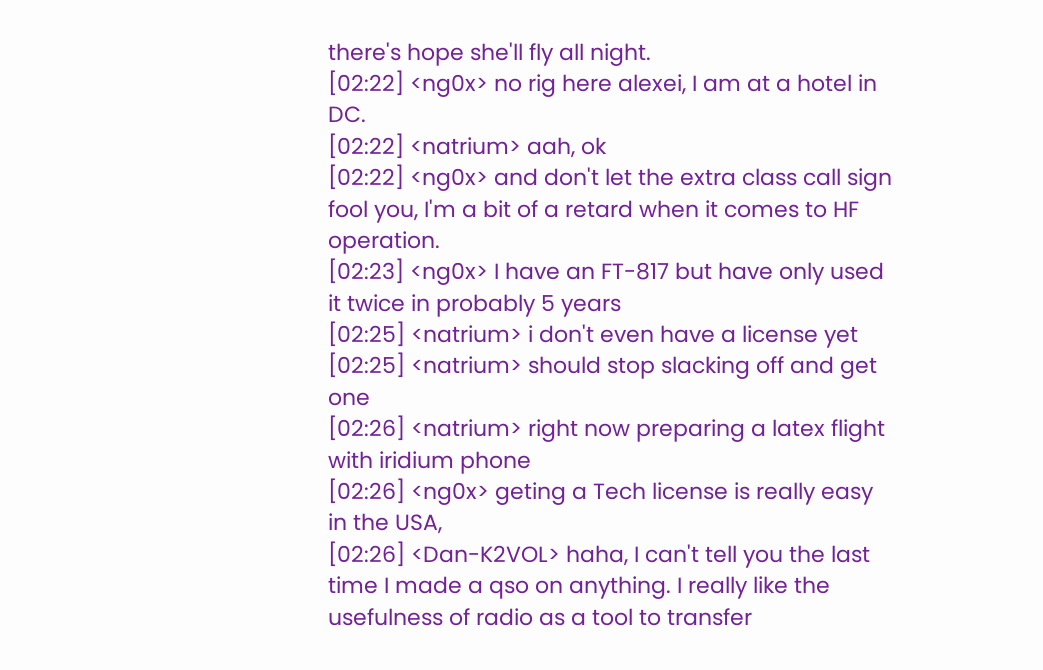there's hope she'll fly all night.
[02:22] <ng0x> no rig here alexei, I am at a hotel in DC.
[02:22] <natrium> aah, ok
[02:22] <ng0x> and don't let the extra class call sign fool you, I'm a bit of a retard when it comes to HF operation.
[02:23] <ng0x> I have an FT-817 but have only used it twice in probably 5 years
[02:25] <natrium> i don't even have a license yet
[02:25] <natrium> should stop slacking off and get one
[02:26] <natrium> right now preparing a latex flight with iridium phone
[02:26] <ng0x> geting a Tech license is really easy in the USA,
[02:26] <Dan-K2VOL> haha, I can't tell you the last time I made a qso on anything. I really like the usefulness of radio as a tool to transfer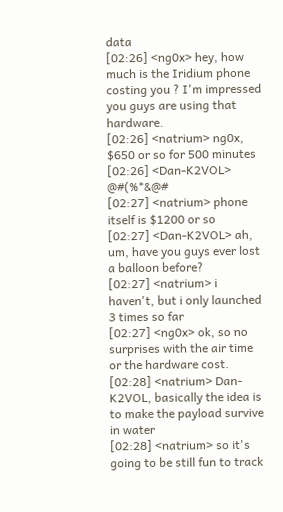data
[02:26] <ng0x> hey, how much is the Iridium phone costing you ? I'm impressed you guys are using that hardware.
[02:26] <natrium> ng0x, $650 or so for 500 minutes
[02:26] <Dan-K2VOL> @#(%*&@#
[02:27] <natrium> phone itself is $1200 or so
[02:27] <Dan-K2VOL> ah, um, have you guys ever lost a balloon before?
[02:27] <natrium> i haven't, but i only launched 3 times so far
[02:27] <ng0x> ok, so no surprises with the air time or the hardware cost.
[02:28] <natrium> Dan-K2VOL, basically the idea is to make the payload survive in water
[02:28] <natrium> so it's going to be still fun to track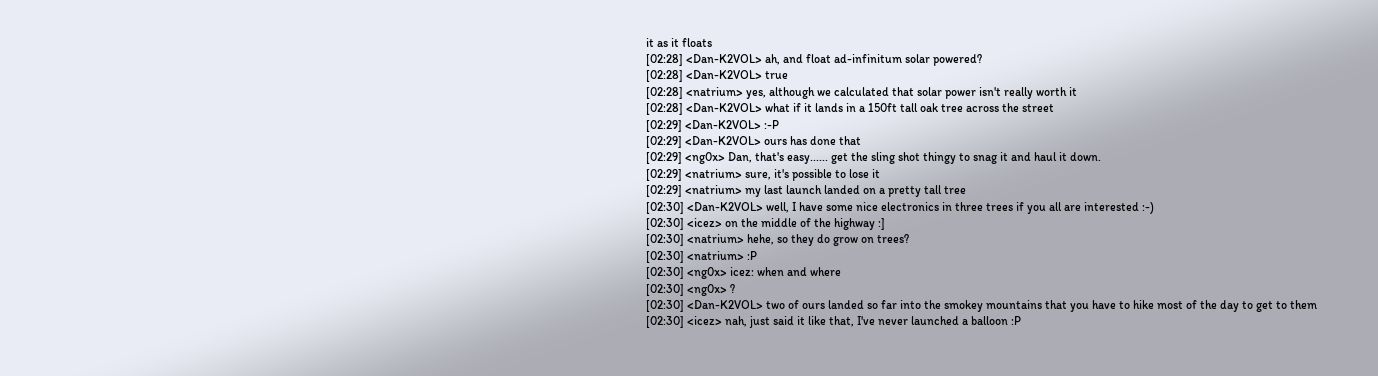it as it floats
[02:28] <Dan-K2VOL> ah, and float ad-infinitum solar powered?
[02:28] <Dan-K2VOL> true
[02:28] <natrium> yes, although we calculated that solar power isn't really worth it
[02:28] <Dan-K2VOL> what if it lands in a 150ft tall oak tree across the street
[02:29] <Dan-K2VOL> :-P
[02:29] <Dan-K2VOL> ours has done that
[02:29] <ng0x> Dan, that's easy...... get the sling shot thingy to snag it and haul it down.
[02:29] <natrium> sure, it's possible to lose it
[02:29] <natrium> my last launch landed on a pretty tall tree
[02:30] <Dan-K2VOL> well, I have some nice electronics in three trees if you all are interested :-)
[02:30] <icez> on the middle of the highway :]
[02:30] <natrium> hehe, so they do grow on trees?
[02:30] <natrium> :P
[02:30] <ng0x> icez: when and where
[02:30] <ng0x> ?
[02:30] <Dan-K2VOL> two of ours landed so far into the smokey mountains that you have to hike most of the day to get to them
[02:30] <icez> nah, just said it like that, I've never launched a balloon :P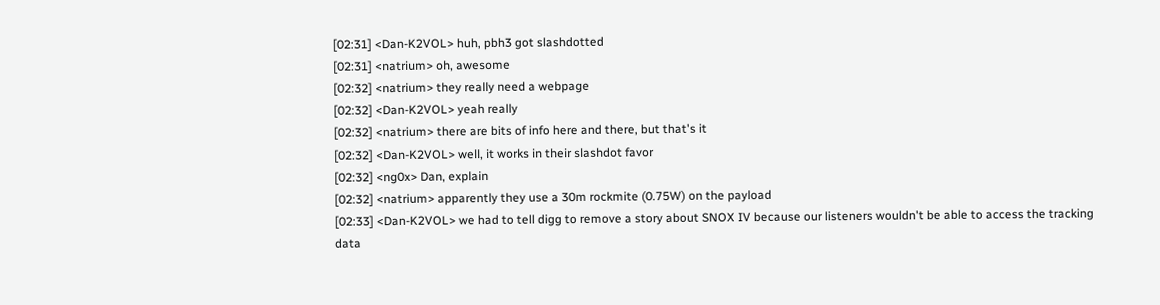[02:31] <Dan-K2VOL> huh, pbh3 got slashdotted
[02:31] <natrium> oh, awesome
[02:32] <natrium> they really need a webpage
[02:32] <Dan-K2VOL> yeah really
[02:32] <natrium> there are bits of info here and there, but that's it
[02:32] <Dan-K2VOL> well, it works in their slashdot favor
[02:32] <ng0x> Dan, explain
[02:32] <natrium> apparently they use a 30m rockmite (0.75W) on the payload
[02:33] <Dan-K2VOL> we had to tell digg to remove a story about SNOX IV because our listeners wouldn't be able to access the tracking data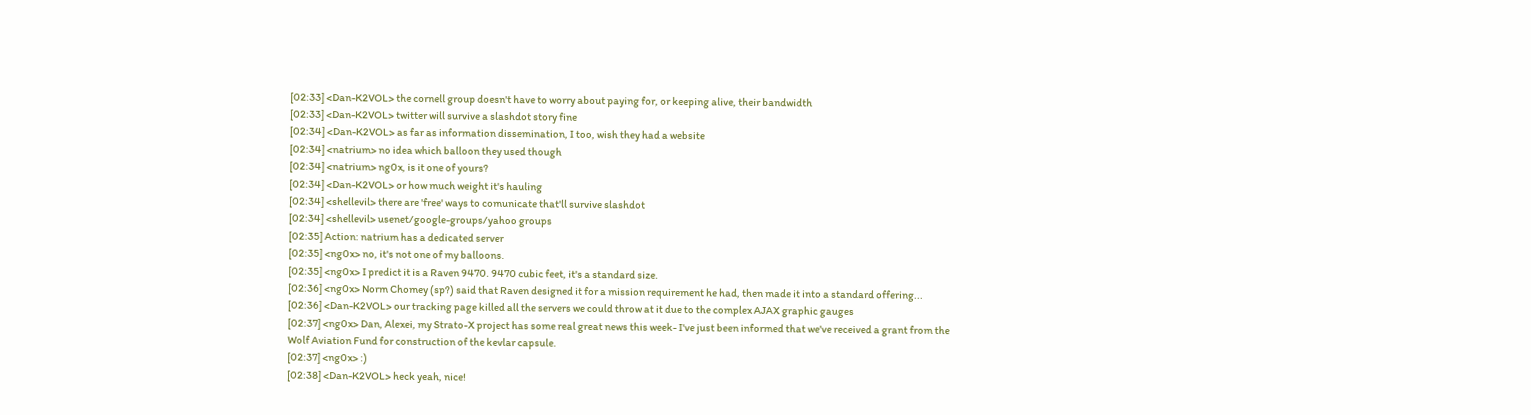[02:33] <Dan-K2VOL> the cornell group doesn't have to worry about paying for, or keeping alive, their bandwidth
[02:33] <Dan-K2VOL> twitter will survive a slashdot story fine
[02:34] <Dan-K2VOL> as far as information dissemination, I too, wish they had a website
[02:34] <natrium> no idea which balloon they used though
[02:34] <natrium> ng0x, is it one of yours?
[02:34] <Dan-K2VOL> or how much weight it's hauling
[02:34] <shellevil> there are 'free' ways to comunicate that'll survive slashdot
[02:34] <shellevil> usenet/google-groups/yahoo groups
[02:35] Action: natrium has a dedicated server
[02:35] <ng0x> no, it's not one of my balloons.
[02:35] <ng0x> I predict it is a Raven 9470. 9470 cubic feet, it's a standard size.
[02:36] <ng0x> Norm Chomey (sp?) said that Raven designed it for a mission requirement he had, then made it into a standard offering...
[02:36] <Dan-K2VOL> our tracking page killed all the servers we could throw at it due to the complex AJAX graphic gauges
[02:37] <ng0x> Dan, Alexei, my Strato-X project has some real great news this week- I've just been informed that we've received a grant from the Wolf Aviation Fund for construction of the kevlar capsule.
[02:37] <ng0x> :)
[02:38] <Dan-K2VOL> heck yeah, nice!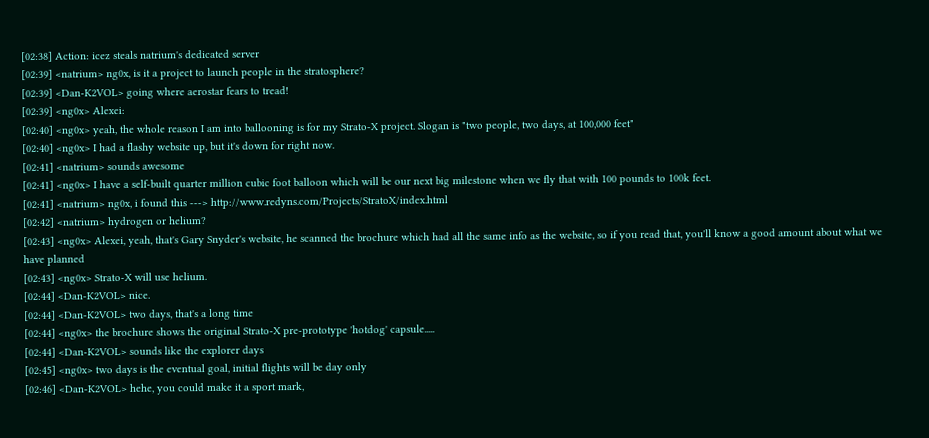[02:38] Action: icez steals natrium's dedicated server
[02:39] <natrium> ng0x, is it a project to launch people in the stratosphere?
[02:39] <Dan-K2VOL> going where aerostar fears to tread!
[02:39] <ng0x> Alexei:
[02:40] <ng0x> yeah, the whole reason I am into ballooning is for my Strato-X project. Slogan is "two people, two days, at 100,000 feet"
[02:40] <ng0x> I had a flashy website up, but it's down for right now.
[02:41] <natrium> sounds awesome
[02:41] <ng0x> I have a self-built quarter million cubic foot balloon which will be our next big milestone when we fly that with 100 pounds to 100k feet.
[02:41] <natrium> ng0x, i found this ---> http://www.redyns.com/Projects/StratoX/index.html
[02:42] <natrium> hydrogen or helium?
[02:43] <ng0x> Alexei, yeah, that's Gary Snyder's website, he scanned the brochure which had all the same info as the website, so if you read that, you'll know a good amount about what we have planned
[02:43] <ng0x> Strato-X will use helium.
[02:44] <Dan-K2VOL> nice.
[02:44] <Dan-K2VOL> two days, that's a long time
[02:44] <ng0x> the brochure shows the original Strato-X pre-prototype 'hotdog' capsule.....
[02:44] <Dan-K2VOL> sounds like the explorer days
[02:45] <ng0x> two days is the eventual goal, initial flights will be day only
[02:46] <Dan-K2VOL> hehe, you could make it a sport mark,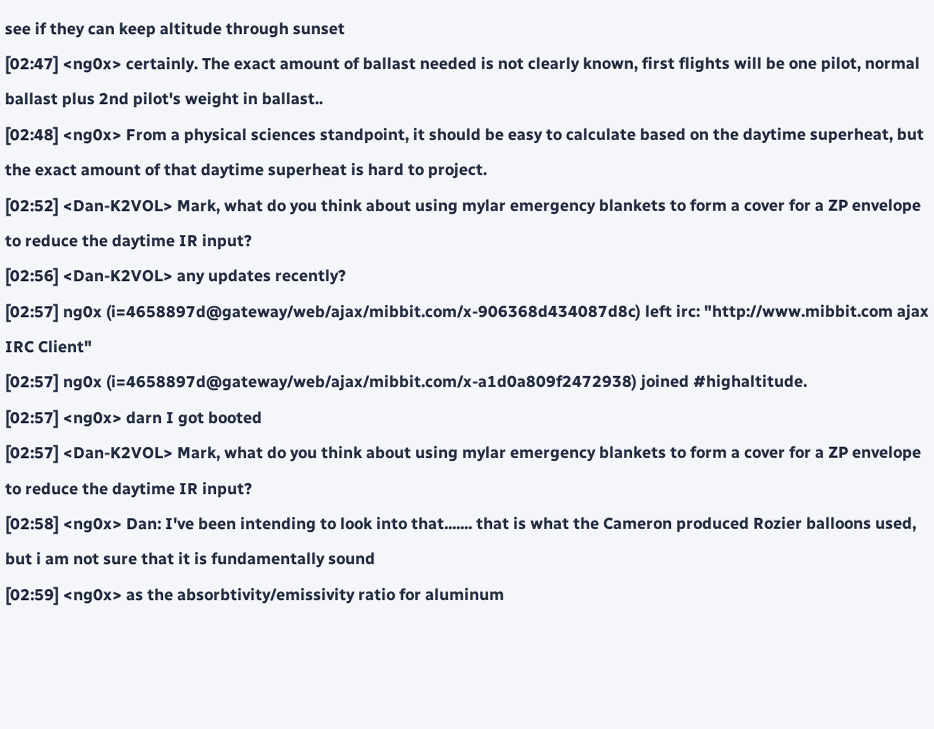see if they can keep altitude through sunset
[02:47] <ng0x> certainly. The exact amount of ballast needed is not clearly known, first flights will be one pilot, normal ballast plus 2nd pilot's weight in ballast..
[02:48] <ng0x> From a physical sciences standpoint, it should be easy to calculate based on the daytime superheat, but the exact amount of that daytime superheat is hard to project.
[02:52] <Dan-K2VOL> Mark, what do you think about using mylar emergency blankets to form a cover for a ZP envelope to reduce the daytime IR input?
[02:56] <Dan-K2VOL> any updates recently?
[02:57] ng0x (i=4658897d@gateway/web/ajax/mibbit.com/x-906368d434087d8c) left irc: "http://www.mibbit.com ajax IRC Client"
[02:57] ng0x (i=4658897d@gateway/web/ajax/mibbit.com/x-a1d0a809f2472938) joined #highaltitude.
[02:57] <ng0x> darn I got booted
[02:57] <Dan-K2VOL> Mark, what do you think about using mylar emergency blankets to form a cover for a ZP envelope to reduce the daytime IR input?
[02:58] <ng0x> Dan: I've been intending to look into that....... that is what the Cameron produced Rozier balloons used, but i am not sure that it is fundamentally sound
[02:59] <ng0x> as the absorbtivity/emissivity ratio for aluminum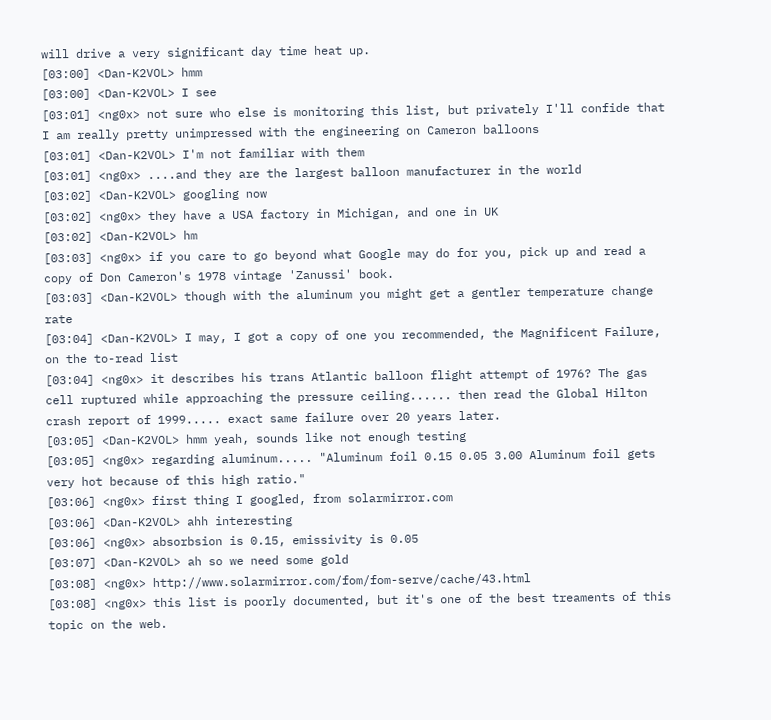will drive a very significant day time heat up.
[03:00] <Dan-K2VOL> hmm
[03:00] <Dan-K2VOL> I see
[03:01] <ng0x> not sure who else is monitoring this list, but privately I'll confide that I am really pretty unimpressed with the engineering on Cameron balloons
[03:01] <Dan-K2VOL> I'm not familiar with them
[03:01] <ng0x> ....and they are the largest balloon manufacturer in the world
[03:02] <Dan-K2VOL> googling now
[03:02] <ng0x> they have a USA factory in Michigan, and one in UK
[03:02] <Dan-K2VOL> hm
[03:03] <ng0x> if you care to go beyond what Google may do for you, pick up and read a copy of Don Cameron's 1978 vintage 'Zanussi' book.
[03:03] <Dan-K2VOL> though with the aluminum you might get a gentler temperature change rate
[03:04] <Dan-K2VOL> I may, I got a copy of one you recommended, the Magnificent Failure, on the to-read list
[03:04] <ng0x> it describes his trans Atlantic balloon flight attempt of 1976? The gas cell ruptured while approaching the pressure ceiling...... then read the Global Hilton crash report of 1999..... exact same failure over 20 years later.
[03:05] <Dan-K2VOL> hmm yeah, sounds like not enough testing
[03:05] <ng0x> regarding aluminum..... "Aluminum foil 0.15 0.05 3.00 Aluminum foil gets very hot because of this high ratio."
[03:06] <ng0x> first thing I googled, from solarmirror.com
[03:06] <Dan-K2VOL> ahh interesting
[03:06] <ng0x> absorbsion is 0.15, emissivity is 0.05
[03:07] <Dan-K2VOL> ah so we need some gold
[03:08] <ng0x> http://www.solarmirror.com/fom/fom-serve/cache/43.html
[03:08] <ng0x> this list is poorly documented, but it's one of the best treaments of this topic on the web.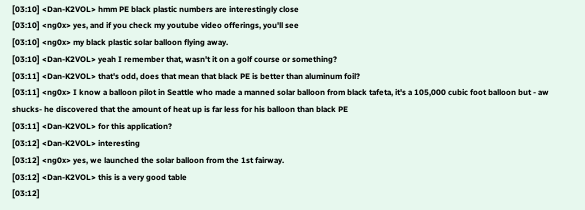[03:10] <Dan-K2VOL> hmm PE black plastic numbers are interestingly close
[03:10] <ng0x> yes, and if you check my youtube video offerings, you'll see
[03:10] <ng0x> my black plastic solar balloon flying away.
[03:10] <Dan-K2VOL> yeah I remember that, wasn't it on a golf course or something?
[03:11] <Dan-K2VOL> that's odd, does that mean that black PE is better than aluminum foil?
[03:11] <ng0x> I know a balloon pilot in Seattle who made a manned solar balloon from black tafeta, it's a 105,000 cubic foot balloon but - aw shucks- he discovered that the amount of heat up is far less for his balloon than black PE
[03:11] <Dan-K2VOL> for this application?
[03:12] <Dan-K2VOL> interesting
[03:12] <ng0x> yes, we launched the solar balloon from the 1st fairway.
[03:12] <Dan-K2VOL> this is a very good table
[03:12]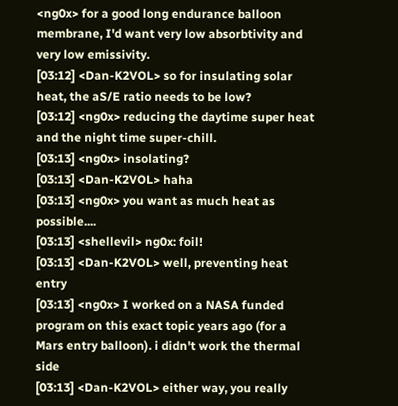<ng0x> for a good long endurance balloon membrane, I'd want very low absorbtivity and very low emissivity.
[03:12] <Dan-K2VOL> so for insulating solar heat, the aS/E ratio needs to be low?
[03:12] <ng0x> reducing the daytime super heat and the night time super-chill.
[03:13] <ng0x> insolating?
[03:13] <Dan-K2VOL> haha
[03:13] <ng0x> you want as much heat as possible....
[03:13] <shellevil> ng0x: foil!
[03:13] <Dan-K2VOL> well, preventing heat entry
[03:13] <ng0x> I worked on a NASA funded program on this exact topic years ago (for a Mars entry balloon). i didn't work the thermal side
[03:13] <Dan-K2VOL> either way, you really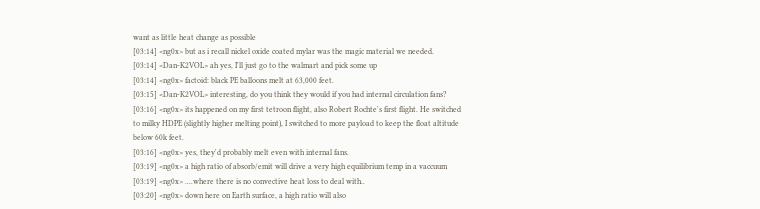want as little heat change as possible
[03:14] <ng0x> but as i recall nickel oxide coated mylar was the magic material we needed.
[03:14] <Dan-K2VOL> ah yes, I'll just go to the walmart and pick some up
[03:14] <ng0x> factoid: black PE balloons melt at 63,000 feet.
[03:15] <Dan-K2VOL> interesting, do you think they would if you had internal circulation fans?
[03:16] <ng0x> its happened on my first tetroon flight, also Robert Rochte's first flight. He switched to milky HDPE (slightly higher melting point), I switched to more payload to keep the float altitude below 60k feet.
[03:16] <ng0x> yes, they'd probably melt even with internal fans.
[03:19] <ng0x> a high ratio of absorb/emit will drive a very high equilibrium temp in a vaccuum
[03:19] <ng0x> ....where there is no convective heat loss to deal with..
[03:20] <ng0x> down here on Earth surface, a high ratio will also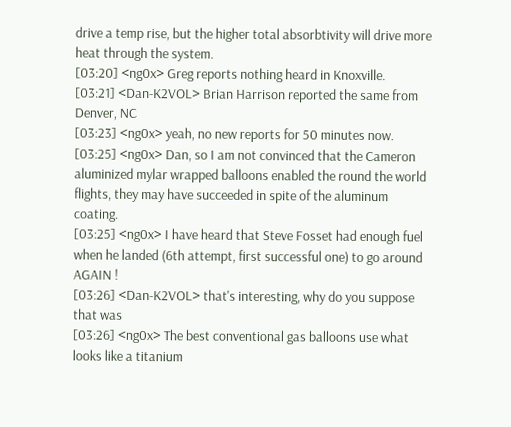drive a temp rise, but the higher total absorbtivity will drive more heat through the system.
[03:20] <ng0x> Greg reports nothing heard in Knoxville.
[03:21] <Dan-K2VOL> Brian Harrison reported the same from Denver, NC
[03:23] <ng0x> yeah, no new reports for 50 minutes now.
[03:25] <ng0x> Dan, so I am not convinced that the Cameron aluminized mylar wrapped balloons enabled the round the world flights, they may have succeeded in spite of the aluminum coating.
[03:25] <ng0x> I have heard that Steve Fosset had enough fuel when he landed (6th attempt, first successful one) to go around AGAIN !
[03:26] <Dan-K2VOL> that's interesting, why do you suppose that was
[03:26] <ng0x> The best conventional gas balloons use what looks like a titanium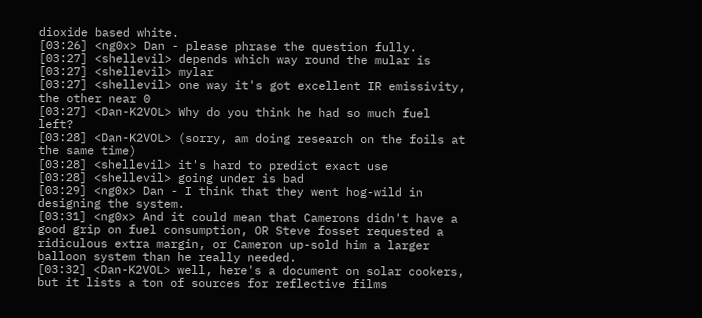dioxide based white.
[03:26] <ng0x> Dan - please phrase the question fully.
[03:27] <shellevil> depends which way round the mular is
[03:27] <shellevil> mylar
[03:27] <shellevil> one way it's got excellent IR emissivity, the other near 0
[03:27] <Dan-K2VOL> Why do you think he had so much fuel left?
[03:28] <Dan-K2VOL> (sorry, am doing research on the foils at the same time)
[03:28] <shellevil> it's hard to predict exact use
[03:28] <shellevil> going under is bad
[03:29] <ng0x> Dan - I think that they went hog-wild in designing the system.
[03:31] <ng0x> And it could mean that Camerons didn't have a good grip on fuel consumption, OR Steve fosset requested a ridiculous extra margin, or Cameron up-sold him a larger balloon system than he really needed.
[03:32] <Dan-K2VOL> well, here's a document on solar cookers, but it lists a ton of sources for reflective films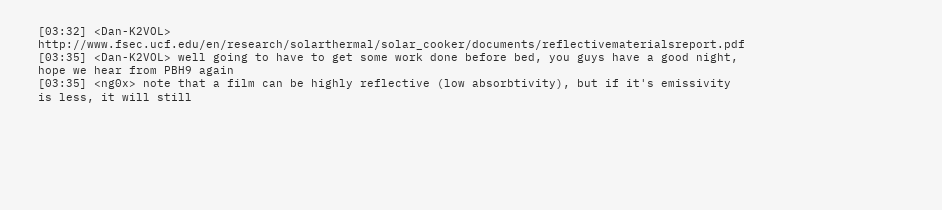[03:32] <Dan-K2VOL> http://www.fsec.ucf.edu/en/research/solarthermal/solar_cooker/documents/reflectivematerialsreport.pdf
[03:35] <Dan-K2VOL> well going to have to get some work done before bed, you guys have a good night, hope we hear from PBH9 again
[03:35] <ng0x> note that a film can be highly reflective (low absorbtivity), but if it's emissivity is less, it will still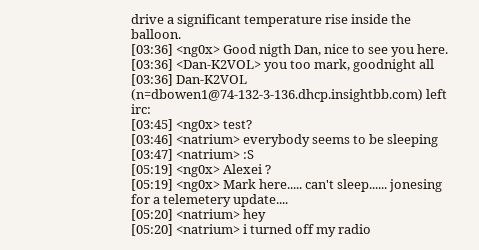drive a significant temperature rise inside the balloon.
[03:36] <ng0x> Good nigth Dan, nice to see you here.
[03:36] <Dan-K2VOL> you too mark, goodnight all
[03:36] Dan-K2VOL (n=dbowen1@74-132-3-136.dhcp.insightbb.com) left irc:
[03:45] <ng0x> test?
[03:46] <natrium> everybody seems to be sleeping
[03:47] <natrium> :S
[05:19] <ng0x> Alexei ?
[05:19] <ng0x> Mark here..... can't sleep...... jonesing for a telemetery update....
[05:20] <natrium> hey
[05:20] <natrium> i turned off my radio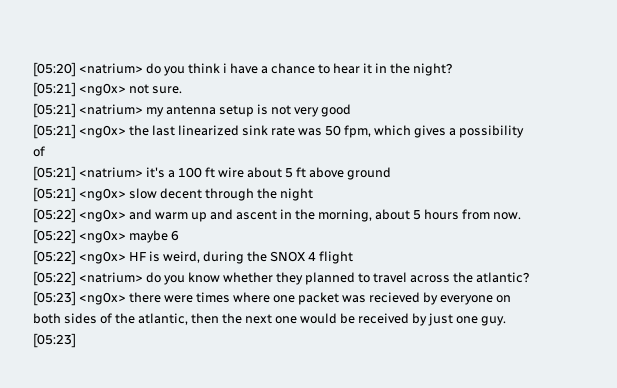[05:20] <natrium> do you think i have a chance to hear it in the night?
[05:21] <ng0x> not sure.
[05:21] <natrium> my antenna setup is not very good
[05:21] <ng0x> the last linearized sink rate was 50 fpm, which gives a possibility of
[05:21] <natrium> it's a 100 ft wire about 5 ft above ground
[05:21] <ng0x> slow decent through the night
[05:22] <ng0x> and warm up and ascent in the morning, about 5 hours from now.
[05:22] <ng0x> maybe 6
[05:22] <ng0x> HF is weird, during the SNOX 4 flight
[05:22] <natrium> do you know whether they planned to travel across the atlantic?
[05:23] <ng0x> there were times where one packet was recieved by everyone on both sides of the atlantic, then the next one would be received by just one guy.
[05:23]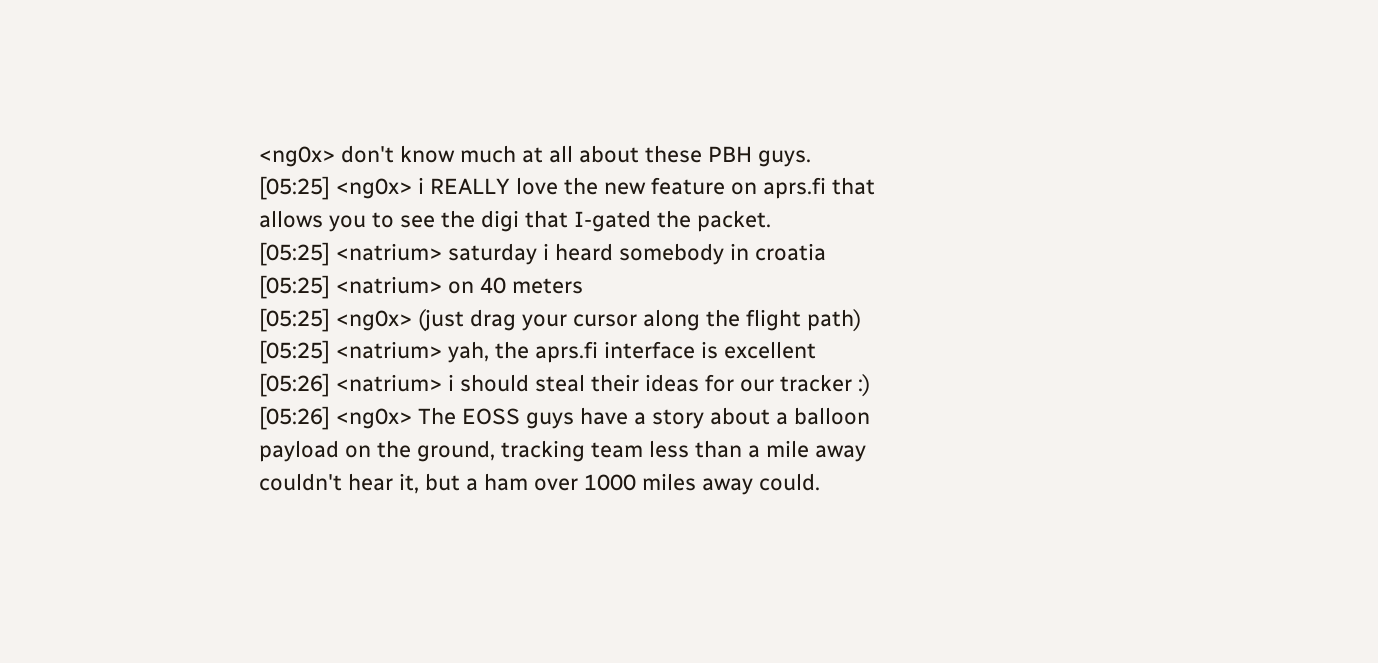<ng0x> don't know much at all about these PBH guys.
[05:25] <ng0x> i REALLY love the new feature on aprs.fi that allows you to see the digi that I-gated the packet.
[05:25] <natrium> saturday i heard somebody in croatia
[05:25] <natrium> on 40 meters
[05:25] <ng0x> (just drag your cursor along the flight path)
[05:25] <natrium> yah, the aprs.fi interface is excellent
[05:26] <natrium> i should steal their ideas for our tracker :)
[05:26] <ng0x> The EOSS guys have a story about a balloon payload on the ground, tracking team less than a mile away couldn't hear it, but a ham over 1000 miles away could.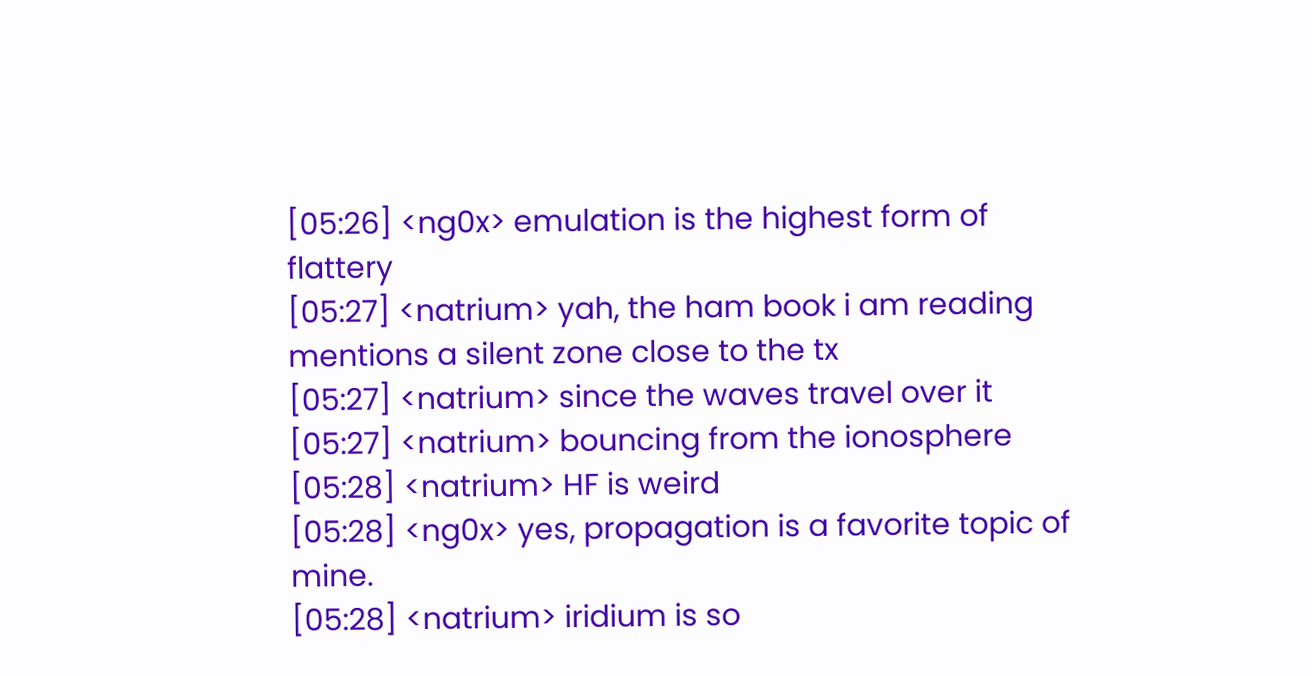[05:26] <ng0x> emulation is the highest form of flattery
[05:27] <natrium> yah, the ham book i am reading mentions a silent zone close to the tx
[05:27] <natrium> since the waves travel over it
[05:27] <natrium> bouncing from the ionosphere
[05:28] <natrium> HF is weird
[05:28] <ng0x> yes, propagation is a favorite topic of mine.
[05:28] <natrium> iridium is so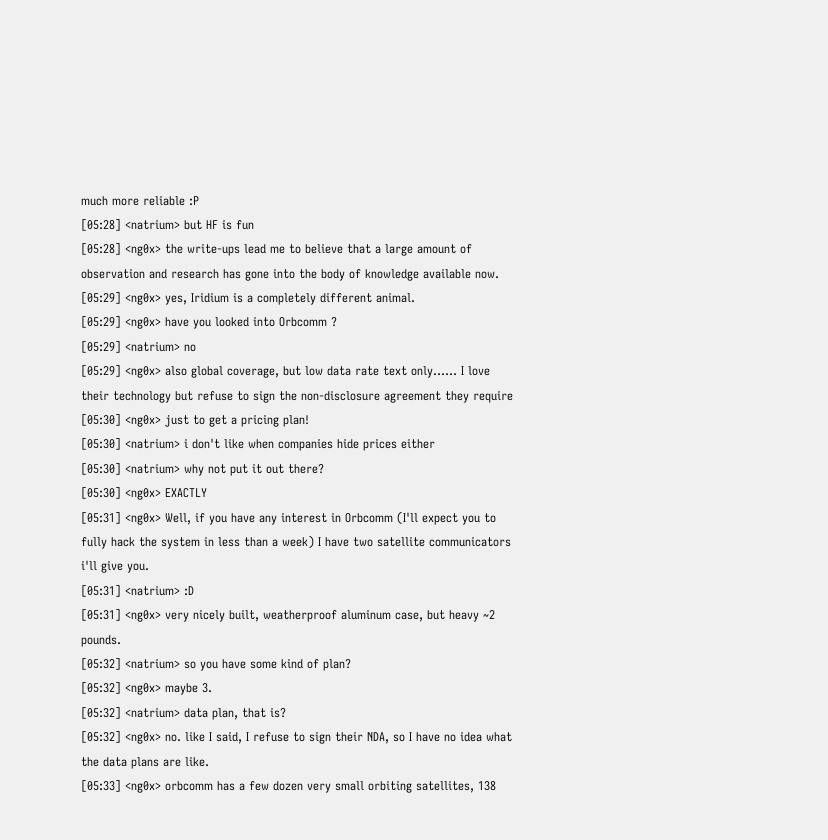much more reliable :P
[05:28] <natrium> but HF is fun
[05:28] <ng0x> the write-ups lead me to believe that a large amount of observation and research has gone into the body of knowledge available now.
[05:29] <ng0x> yes, Iridium is a completely different animal.
[05:29] <ng0x> have you looked into Orbcomm ?
[05:29] <natrium> no
[05:29] <ng0x> also global coverage, but low data rate text only...... I love their technology but refuse to sign the non-disclosure agreement they require
[05:30] <ng0x> just to get a pricing plan!
[05:30] <natrium> i don't like when companies hide prices either
[05:30] <natrium> why not put it out there?
[05:30] <ng0x> EXACTLY
[05:31] <ng0x> Well, if you have any interest in Orbcomm (I'll expect you to fully hack the system in less than a week) I have two satellite communicators i'll give you.
[05:31] <natrium> :D
[05:31] <ng0x> very nicely built, weatherproof aluminum case, but heavy ~2 pounds.
[05:32] <natrium> so you have some kind of plan?
[05:32] <ng0x> maybe 3.
[05:32] <natrium> data plan, that is?
[05:32] <ng0x> no. like I said, I refuse to sign their NDA, so I have no idea what the data plans are like.
[05:33] <ng0x> orbcomm has a few dozen very small orbiting satellites, 138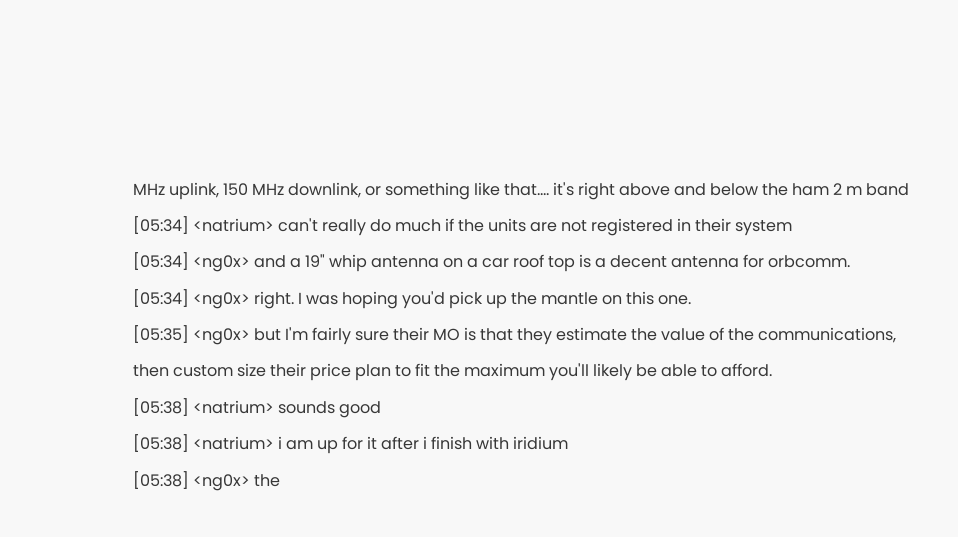MHz uplink, 150 MHz downlink, or something like that.... it's right above and below the ham 2 m band
[05:34] <natrium> can't really do much if the units are not registered in their system
[05:34] <ng0x> and a 19" whip antenna on a car roof top is a decent antenna for orbcomm.
[05:34] <ng0x> right. I was hoping you'd pick up the mantle on this one.
[05:35] <ng0x> but I'm fairly sure their MO is that they estimate the value of the communications, then custom size their price plan to fit the maximum you'll likely be able to afford.
[05:38] <natrium> sounds good
[05:38] <natrium> i am up for it after i finish with iridium
[05:38] <ng0x> the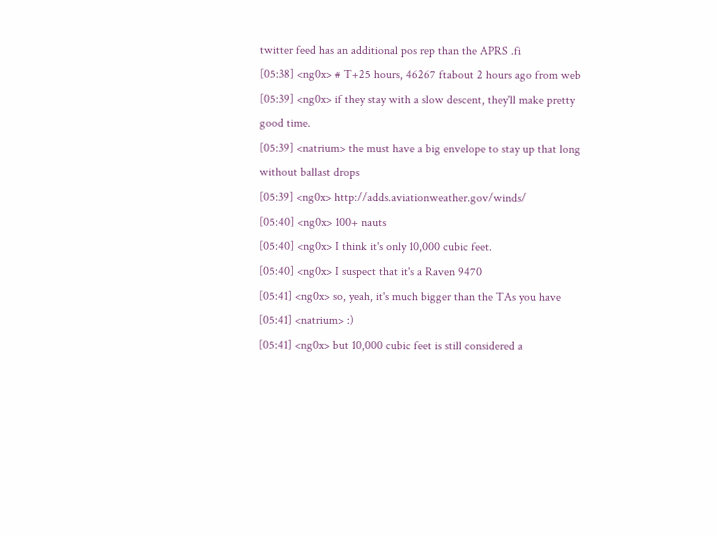twitter feed has an additional pos rep than the APRS .fi
[05:38] <ng0x> # T+25 hours, 46267 ftabout 2 hours ago from web
[05:39] <ng0x> if they stay with a slow descent, they'll make pretty good time.
[05:39] <natrium> the must have a big envelope to stay up that long without ballast drops
[05:39] <ng0x> http://adds.aviationweather.gov/winds/
[05:40] <ng0x> 100+ nauts
[05:40] <ng0x> I think it's only 10,000 cubic feet.
[05:40] <ng0x> I suspect that it's a Raven 9470
[05:41] <ng0x> so, yeah, it's much bigger than the TAs you have
[05:41] <natrium> :)
[05:41] <ng0x> but 10,000 cubic feet is still considered a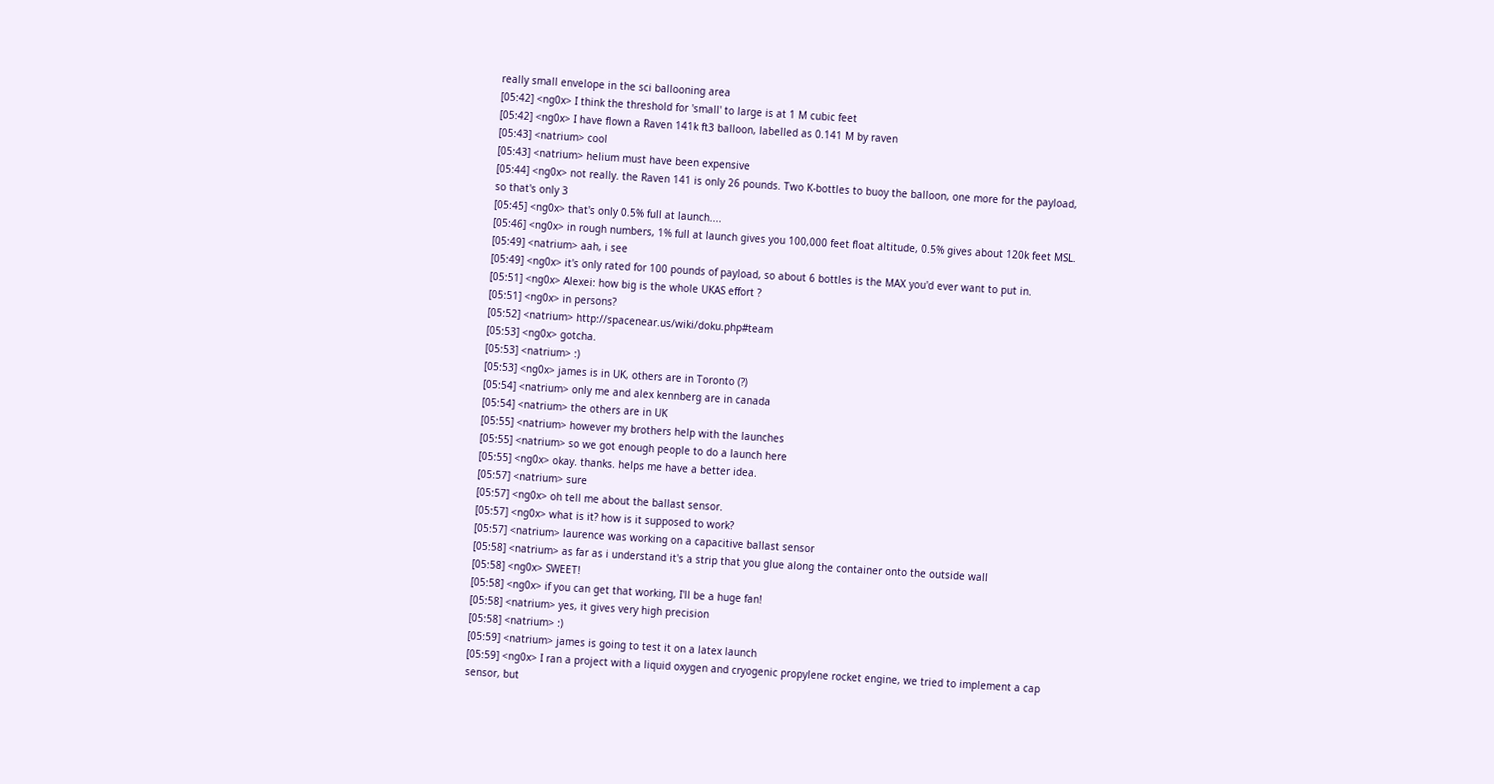really small envelope in the sci ballooning area
[05:42] <ng0x> I think the threshold for 'small' to large is at 1 M cubic feet
[05:42] <ng0x> I have flown a Raven 141k ft3 balloon, labelled as 0.141 M by raven
[05:43] <natrium> cool
[05:43] <natrium> helium must have been expensive
[05:44] <ng0x> not really. the Raven 141 is only 26 pounds. Two K-bottles to buoy the balloon, one more for the payload, so that's only 3
[05:45] <ng0x> that's only 0.5% full at launch....
[05:46] <ng0x> in rough numbers, 1% full at launch gives you 100,000 feet float altitude, 0.5% gives about 120k feet MSL.
[05:49] <natrium> aah, i see
[05:49] <ng0x> it's only rated for 100 pounds of payload, so about 6 bottles is the MAX you'd ever want to put in.
[05:51] <ng0x> Alexei: how big is the whole UKAS effort ?
[05:51] <ng0x> in persons?
[05:52] <natrium> http://spacenear.us/wiki/doku.php#team
[05:53] <ng0x> gotcha.
[05:53] <natrium> :)
[05:53] <ng0x> james is in UK, others are in Toronto (?)
[05:54] <natrium> only me and alex kennberg are in canada
[05:54] <natrium> the others are in UK
[05:55] <natrium> however my brothers help with the launches
[05:55] <natrium> so we got enough people to do a launch here
[05:55] <ng0x> okay. thanks. helps me have a better idea.
[05:57] <natrium> sure
[05:57] <ng0x> oh tell me about the ballast sensor.
[05:57] <ng0x> what is it? how is it supposed to work?
[05:57] <natrium> laurence was working on a capacitive ballast sensor
[05:58] <natrium> as far as i understand it's a strip that you glue along the container onto the outside wall
[05:58] <ng0x> SWEET!
[05:58] <ng0x> if you can get that working, I'll be a huge fan!
[05:58] <natrium> yes, it gives very high precision
[05:58] <natrium> :)
[05:59] <natrium> james is going to test it on a latex launch
[05:59] <ng0x> I ran a project with a liquid oxygen and cryogenic propylene rocket engine, we tried to implement a cap sensor, but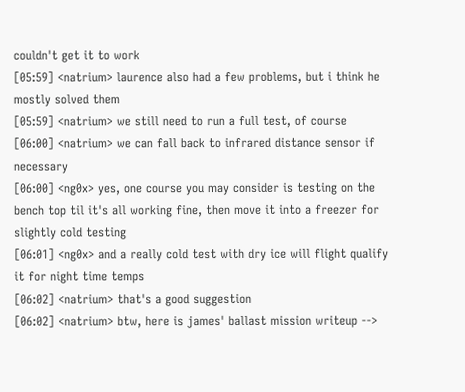couldn't get it to work
[05:59] <natrium> laurence also had a few problems, but i think he mostly solved them
[05:59] <natrium> we still need to run a full test, of course
[06:00] <natrium> we can fall back to infrared distance sensor if necessary
[06:00] <ng0x> yes, one course you may consider is testing on the bench top til it's all working fine, then move it into a freezer for slightly cold testing
[06:01] <ng0x> and a really cold test with dry ice will flight qualify it for night time temps
[06:02] <natrium> that's a good suggestion
[06:02] <natrium> btw, here is james' ballast mission writeup -->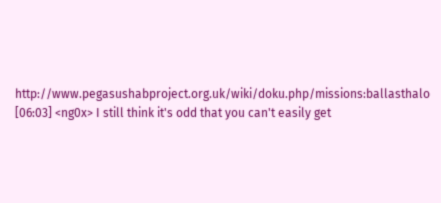http://www.pegasushabproject.org.uk/wiki/doku.php/missions:ballasthalo
[06:03] <ng0x> I still think it's odd that you can't easily get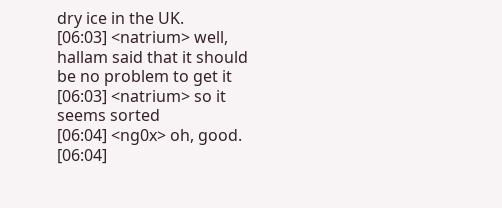dry ice in the UK.
[06:03] <natrium> well, hallam said that it should be no problem to get it
[06:03] <natrium> so it seems sorted
[06:04] <ng0x> oh, good.
[06:04]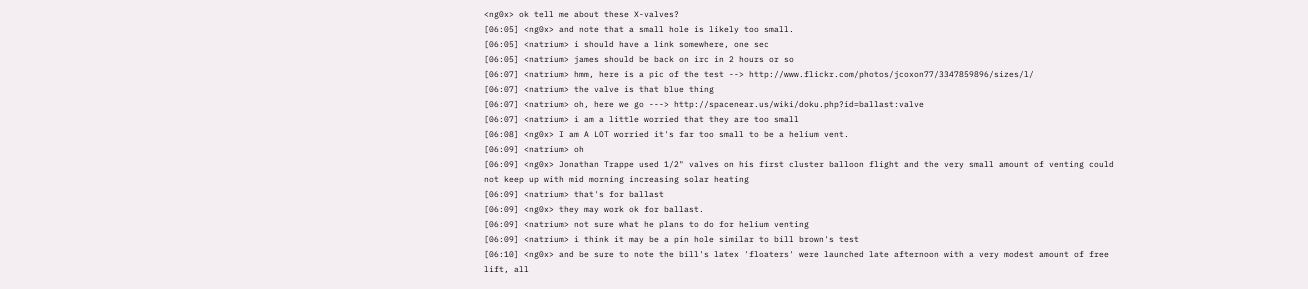<ng0x> ok tell me about these X-valves?
[06:05] <ng0x> and note that a small hole is likely too small.
[06:05] <natrium> i should have a link somewhere, one sec
[06:05] <natrium> james should be back on irc in 2 hours or so
[06:07] <natrium> hmm, here is a pic of the test --> http://www.flickr.com/photos/jcoxon77/3347859896/sizes/l/
[06:07] <natrium> the valve is that blue thing
[06:07] <natrium> oh, here we go ---> http://spacenear.us/wiki/doku.php?id=ballast:valve
[06:07] <natrium> i am a little worried that they are too small
[06:08] <ng0x> I am A LOT worried it's far too small to be a helium vent.
[06:09] <natrium> oh
[06:09] <ng0x> Jonathan Trappe used 1/2" valves on his first cluster balloon flight and the very small amount of venting could not keep up with mid morning increasing solar heating
[06:09] <natrium> that's for ballast
[06:09] <ng0x> they may work ok for ballast.
[06:09] <natrium> not sure what he plans to do for helium venting
[06:09] <natrium> i think it may be a pin hole similar to bill brown's test
[06:10] <ng0x> and be sure to note the bill's latex 'floaters' were launched late afternoon with a very modest amount of free lift, all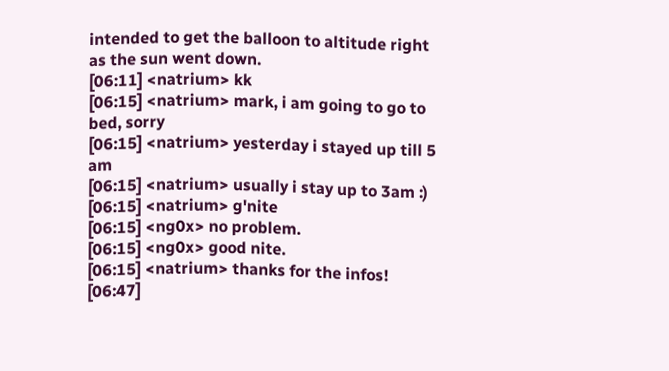intended to get the balloon to altitude right as the sun went down.
[06:11] <natrium> kk
[06:15] <natrium> mark, i am going to go to bed, sorry
[06:15] <natrium> yesterday i stayed up till 5 am
[06:15] <natrium> usually i stay up to 3am :)
[06:15] <natrium> g'nite
[06:15] <ng0x> no problem.
[06:15] <ng0x> good nite.
[06:15] <natrium> thanks for the infos!
[06:47]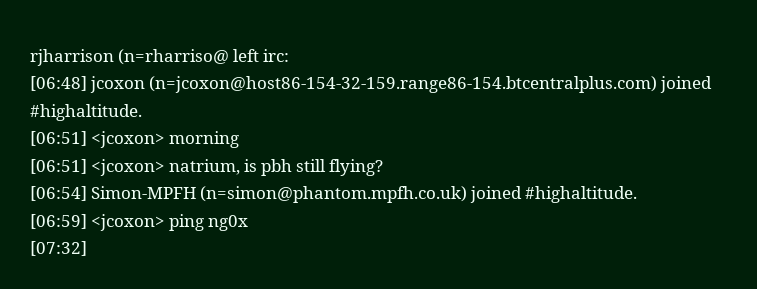rjharrison (n=rharriso@ left irc:
[06:48] jcoxon (n=jcoxon@host86-154-32-159.range86-154.btcentralplus.com) joined #highaltitude.
[06:51] <jcoxon> morning
[06:51] <jcoxon> natrium, is pbh still flying?
[06:54] Simon-MPFH (n=simon@phantom.mpfh.co.uk) joined #highaltitude.
[06:59] <jcoxon> ping ng0x
[07:32]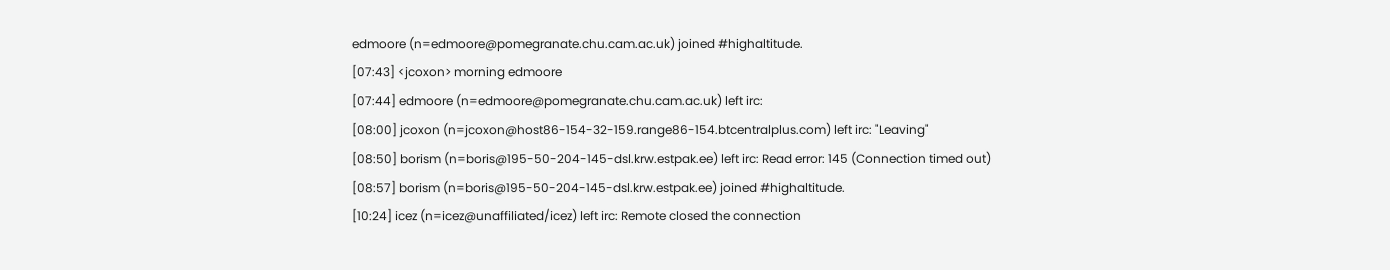edmoore (n=edmoore@pomegranate.chu.cam.ac.uk) joined #highaltitude.
[07:43] <jcoxon> morning edmoore
[07:44] edmoore (n=edmoore@pomegranate.chu.cam.ac.uk) left irc:
[08:00] jcoxon (n=jcoxon@host86-154-32-159.range86-154.btcentralplus.com) left irc: "Leaving"
[08:50] borism (n=boris@195-50-204-145-dsl.krw.estpak.ee) left irc: Read error: 145 (Connection timed out)
[08:57] borism (n=boris@195-50-204-145-dsl.krw.estpak.ee) joined #highaltitude.
[10:24] icez (n=icez@unaffiliated/icez) left irc: Remote closed the connection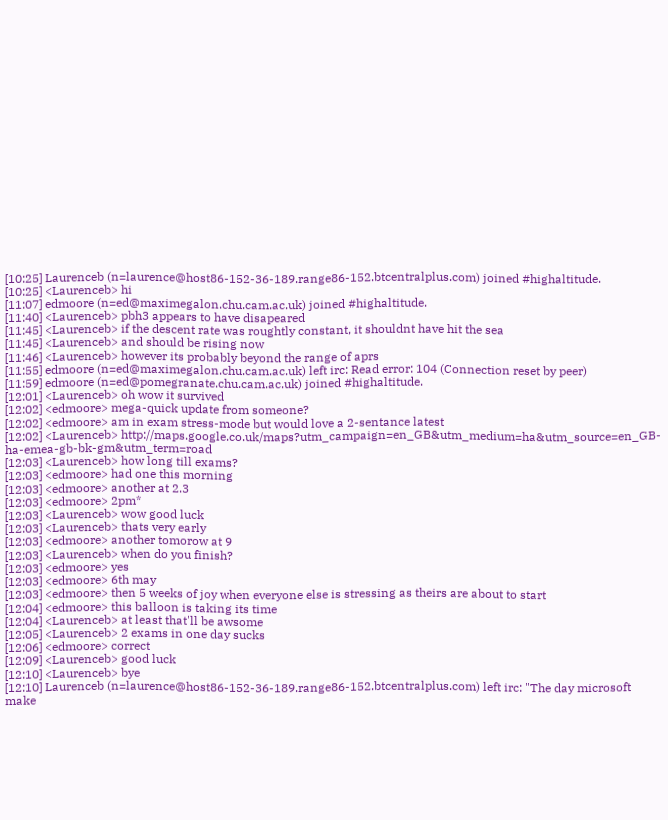[10:25] Laurenceb (n=laurence@host86-152-36-189.range86-152.btcentralplus.com) joined #highaltitude.
[10:25] <Laurenceb> hi
[11:07] edmoore (n=ed@maximegalon.chu.cam.ac.uk) joined #highaltitude.
[11:40] <Laurenceb> pbh3 appears to have disapeared
[11:45] <Laurenceb> if the descent rate was roughtly constant, it shouldnt have hit the sea
[11:45] <Laurenceb> and should be rising now
[11:46] <Laurenceb> however its probably beyond the range of aprs
[11:55] edmoore (n=ed@maximegalon.chu.cam.ac.uk) left irc: Read error: 104 (Connection reset by peer)
[11:59] edmoore (n=ed@pomegranate.chu.cam.ac.uk) joined #highaltitude.
[12:01] <Laurenceb> oh wow it survived
[12:02] <edmoore> mega-quick update from someone?
[12:02] <edmoore> am in exam stress-mode but would love a 2-sentance latest
[12:02] <Laurenceb> http://maps.google.co.uk/maps?utm_campaign=en_GB&utm_medium=ha&utm_source=en_GB-ha-emea-gb-bk-gm&utm_term=road
[12:03] <Laurenceb> how long till exams?
[12:03] <edmoore> had one this morning
[12:03] <edmoore> another at 2.3
[12:03] <edmoore> 2pm*
[12:03] <Laurenceb> wow good luck
[12:03] <Laurenceb> thats very early
[12:03] <edmoore> another tomorow at 9
[12:03] <Laurenceb> when do you finish?
[12:03] <edmoore> yes
[12:03] <edmoore> 6th may
[12:03] <edmoore> then 5 weeks of joy when everyone else is stressing as theirs are about to start
[12:04] <edmoore> this balloon is taking its time
[12:04] <Laurenceb> at least that'll be awsome
[12:05] <Laurenceb> 2 exams in one day sucks
[12:06] <edmoore> correct
[12:09] <Laurenceb> good luck
[12:10] <Laurenceb> bye
[12:10] Laurenceb (n=laurence@host86-152-36-189.range86-152.btcentralplus.com) left irc: "The day microsoft make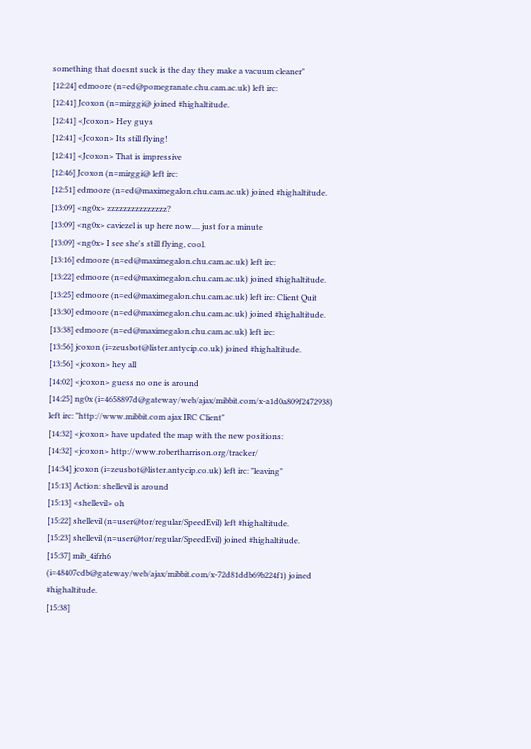something that doesnt suck is the day they make a vacuum cleaner"
[12:24] edmoore (n=ed@pomegranate.chu.cam.ac.uk) left irc:
[12:41] Jcoxon (n=mirggi@ joined #highaltitude.
[12:41] <Jcoxon> Hey guys
[12:41] <Jcoxon> Its still flying!
[12:41] <Jcoxon> That is impressive
[12:46] Jcoxon (n=mirggi@ left irc:
[12:51] edmoore (n=ed@maximegalon.chu.cam.ac.uk) joined #highaltitude.
[13:09] <ng0x> zzzzzzzzzzzzzzz?
[13:09] <ng0x> caviezel is up here now.... just for a minute
[13:09] <ng0x> I see she's still flying, cool.
[13:16] edmoore (n=ed@maximegalon.chu.cam.ac.uk) left irc:
[13:22] edmoore (n=ed@maximegalon.chu.cam.ac.uk) joined #highaltitude.
[13:25] edmoore (n=ed@maximegalon.chu.cam.ac.uk) left irc: Client Quit
[13:30] edmoore (n=ed@maximegalon.chu.cam.ac.uk) joined #highaltitude.
[13:38] edmoore (n=ed@maximegalon.chu.cam.ac.uk) left irc:
[13:56] jcoxon (i=zeusbot@lister.antycip.co.uk) joined #highaltitude.
[13:56] <jcoxon> hey all
[14:02] <jcoxon> guess no one is around
[14:25] ng0x (i=4658897d@gateway/web/ajax/mibbit.com/x-a1d0a809f2472938) left irc: "http://www.mibbit.com ajax IRC Client"
[14:32] <jcoxon> have updated the map with the new positions:
[14:32] <jcoxon> http://www.robertharrison.org/tracker/
[14:34] jcoxon (i=zeusbot@lister.antycip.co.uk) left irc: "leaving"
[15:13] Action: shellevil is around
[15:13] <shellevil> oh
[15:22] shellevil (n=user@tor/regular/SpeedEvil) left #highaltitude.
[15:23] shellevil (n=user@tor/regular/SpeedEvil) joined #highaltitude.
[15:37] mib_4ifrh6 (i=48407cdb@gateway/web/ajax/mibbit.com/x-72d81ddb69b224f1) joined #highaltitude.
[15:38]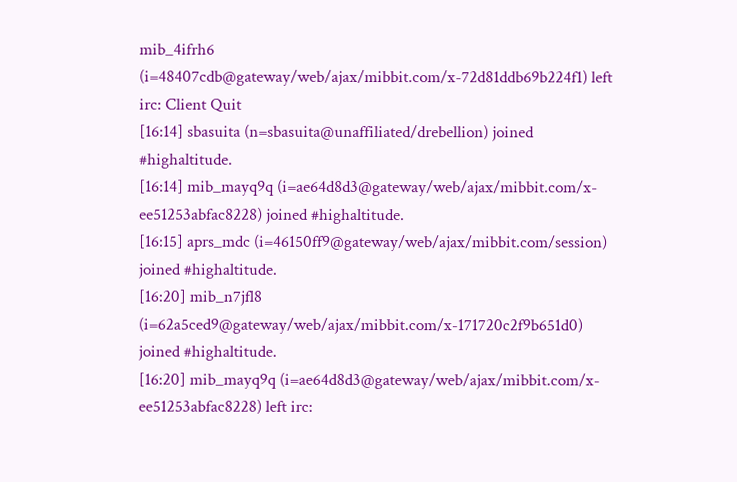mib_4ifrh6 (i=48407cdb@gateway/web/ajax/mibbit.com/x-72d81ddb69b224f1) left irc: Client Quit
[16:14] sbasuita (n=sbasuita@unaffiliated/drebellion) joined #highaltitude.
[16:14] mib_mayq9q (i=ae64d8d3@gateway/web/ajax/mibbit.com/x-ee51253abfac8228) joined #highaltitude.
[16:15] aprs_mdc (i=46150ff9@gateway/web/ajax/mibbit.com/session) joined #highaltitude.
[16:20] mib_n7jfl8 (i=62a5ced9@gateway/web/ajax/mibbit.com/x-171720c2f9b651d0) joined #highaltitude.
[16:20] mib_mayq9q (i=ae64d8d3@gateway/web/ajax/mibbit.com/x-ee51253abfac8228) left irc: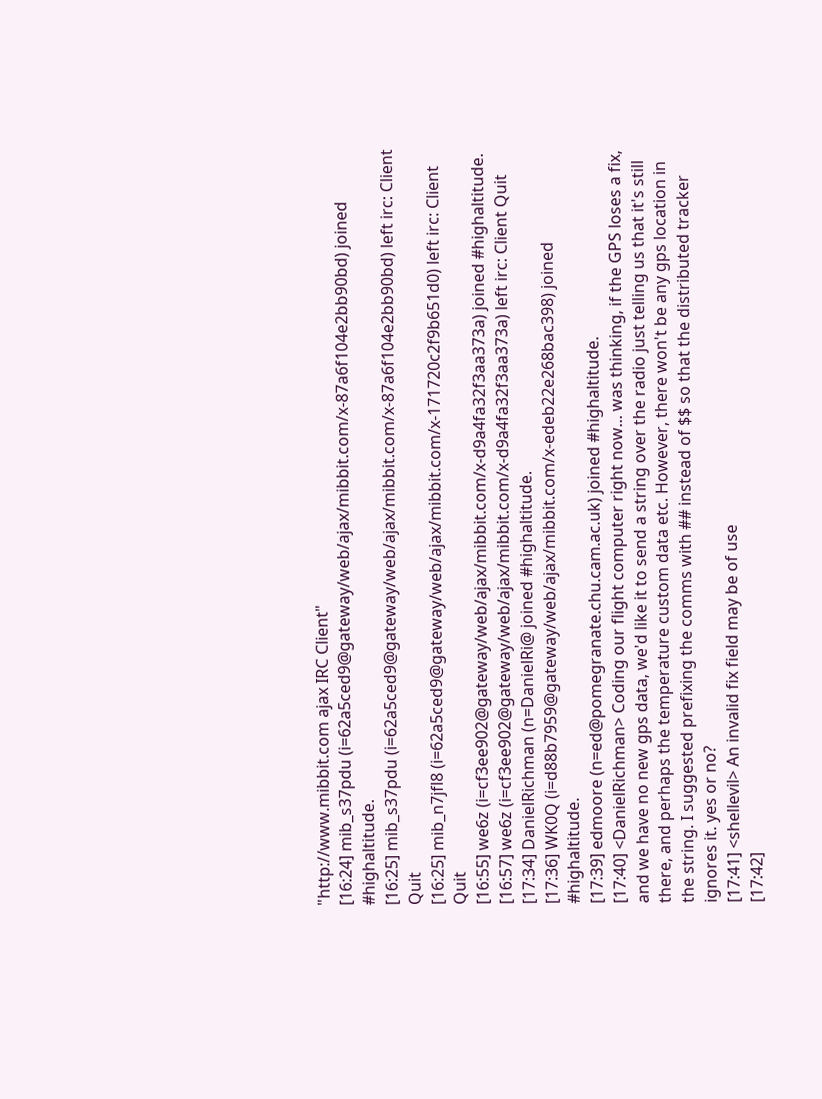"http://www.mibbit.com ajax IRC Client"
[16:24] mib_s37pdu (i=62a5ced9@gateway/web/ajax/mibbit.com/x-87a6f104e2bb90bd) joined #highaltitude.
[16:25] mib_s37pdu (i=62a5ced9@gateway/web/ajax/mibbit.com/x-87a6f104e2bb90bd) left irc: Client Quit
[16:25] mib_n7jfl8 (i=62a5ced9@gateway/web/ajax/mibbit.com/x-171720c2f9b651d0) left irc: Client Quit
[16:55] we6z (i=cf3ee902@gateway/web/ajax/mibbit.com/x-d9a4fa32f3aa373a) joined #highaltitude.
[16:57] we6z (i=cf3ee902@gateway/web/ajax/mibbit.com/x-d9a4fa32f3aa373a) left irc: Client Quit
[17:34] DanielRichman (n=DanielRi@ joined #highaltitude.
[17:36] WK0Q (i=d88b7959@gateway/web/ajax/mibbit.com/x-edeb22e268bac398) joined #highaltitude.
[17:39] edmoore (n=ed@pomegranate.chu.cam.ac.uk) joined #highaltitude.
[17:40] <DanielRichman> Coding our flight computer right now... was thinking, if the GPS loses a fix, and we have no new gps data, we'd like it to send a string over the radio just telling us that it's still there, and perhaps the temperature custom data etc. However, there won't be any gps location in the string. I suggested prefixing the comms with ## instead of $$ so that the distributed tracker ignores it. yes or no?
[17:41] <shellevil> An invalid fix field may be of use
[17:42]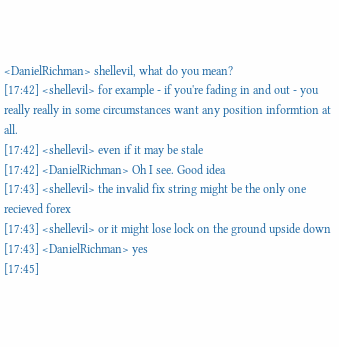<DanielRichman> shellevil, what do you mean?
[17:42] <shellevil> for example - if you're fading in and out - you really really in some circumstances want any position informtion at all.
[17:42] <shellevil> even if it may be stale
[17:42] <DanielRichman> Oh I see. Good idea
[17:43] <shellevil> the invalid fix string might be the only one recieved forex
[17:43] <shellevil> or it might lose lock on the ground upside down
[17:43] <DanielRichman> yes
[17:45]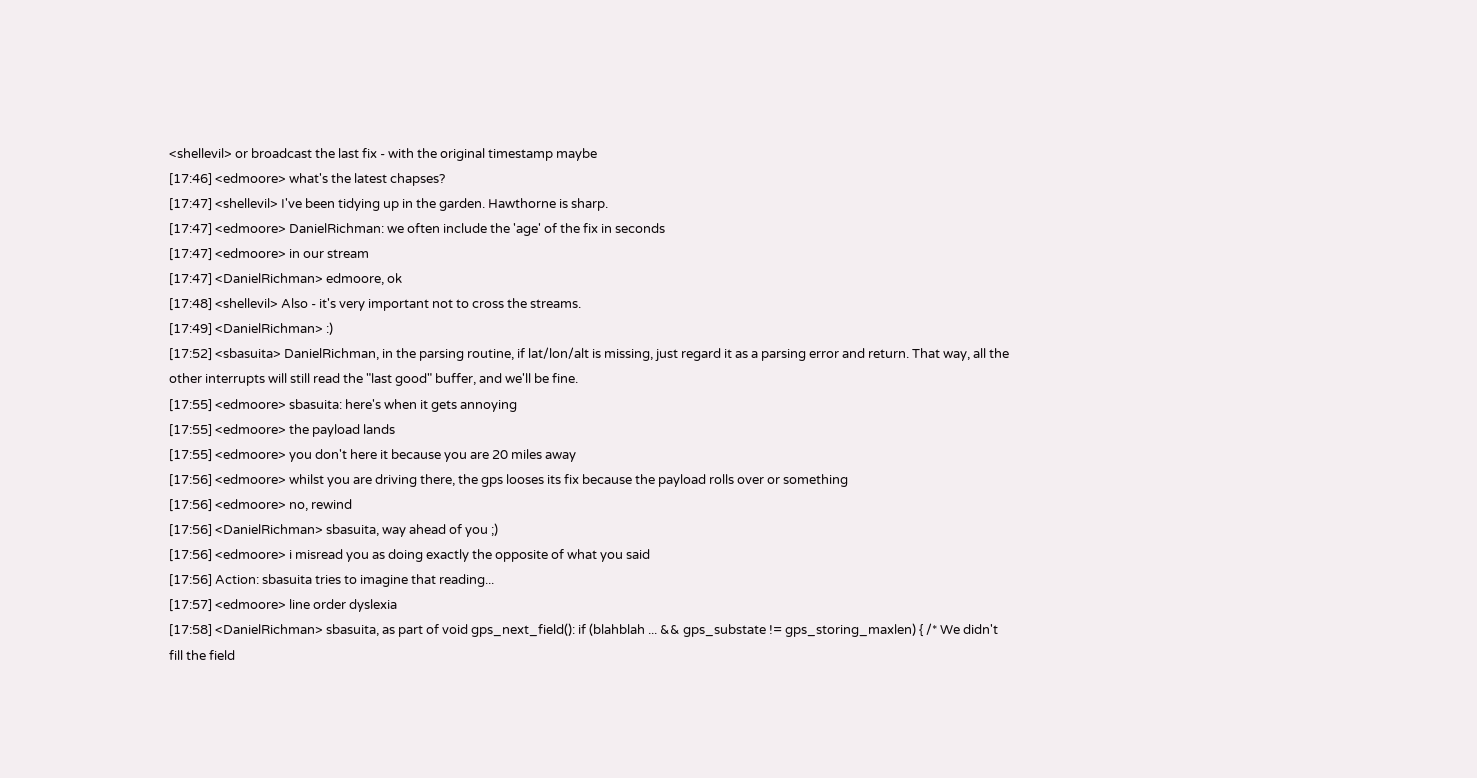<shellevil> or broadcast the last fix - with the original timestamp maybe
[17:46] <edmoore> what's the latest chapses?
[17:47] <shellevil> I've been tidying up in the garden. Hawthorne is sharp.
[17:47] <edmoore> DanielRichman: we often include the 'age' of the fix in seconds
[17:47] <edmoore> in our stream
[17:47] <DanielRichman> edmoore, ok
[17:48] <shellevil> Also - it's very important not to cross the streams.
[17:49] <DanielRichman> :)
[17:52] <sbasuita> DanielRichman, in the parsing routine, if lat/lon/alt is missing, just regard it as a parsing error and return. That way, all the other interrupts will still read the "last good" buffer, and we'll be fine.
[17:55] <edmoore> sbasuita: here's when it gets annoying
[17:55] <edmoore> the payload lands
[17:55] <edmoore> you don't here it because you are 20 miles away
[17:56] <edmoore> whilst you are driving there, the gps looses its fix because the payload rolls over or something
[17:56] <edmoore> no, rewind
[17:56] <DanielRichman> sbasuita, way ahead of you ;)
[17:56] <edmoore> i misread you as doing exactly the opposite of what you said
[17:56] Action: sbasuita tries to imagine that reading...
[17:57] <edmoore> line order dyslexia
[17:58] <DanielRichman> sbasuita, as part of void gps_next_field(): if (blahblah ... && gps_substate != gps_storing_maxlen) { /* We didn't fill the field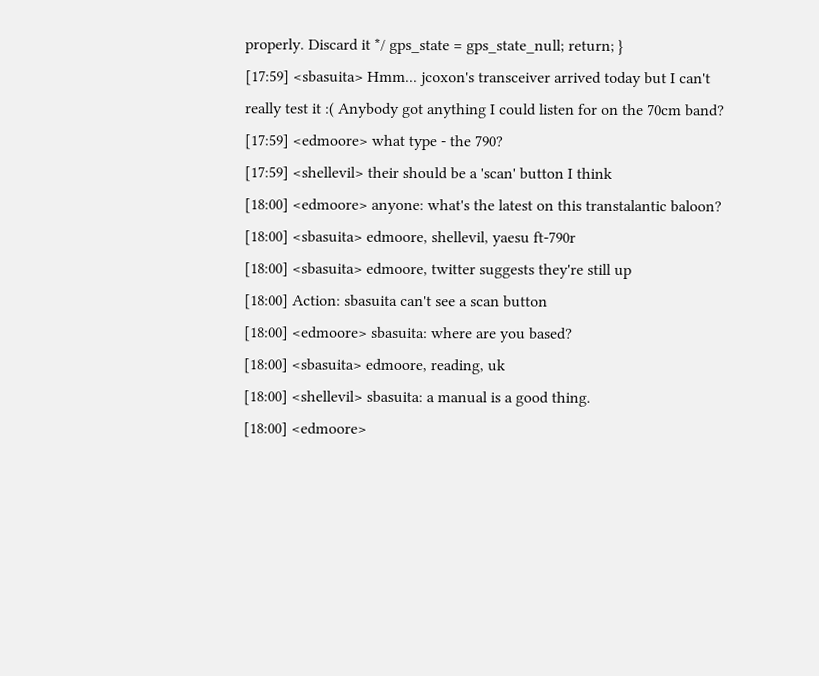properly. Discard it */ gps_state = gps_state_null; return; }
[17:59] <sbasuita> Hmm... jcoxon's transceiver arrived today but I can't really test it :( Anybody got anything I could listen for on the 70cm band?
[17:59] <edmoore> what type - the 790?
[17:59] <shellevil> their should be a 'scan' button I think
[18:00] <edmoore> anyone: what's the latest on this transtalantic baloon?
[18:00] <sbasuita> edmoore, shellevil, yaesu ft-790r
[18:00] <sbasuita> edmoore, twitter suggests they're still up
[18:00] Action: sbasuita can't see a scan button
[18:00] <edmoore> sbasuita: where are you based?
[18:00] <sbasuita> edmoore, reading, uk
[18:00] <shellevil> sbasuita: a manual is a good thing.
[18:00] <edmoore>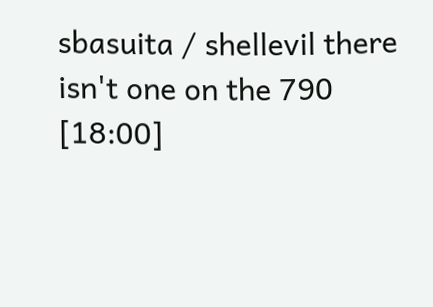sbasuita / shellevil there isn't one on the 790
[18:00]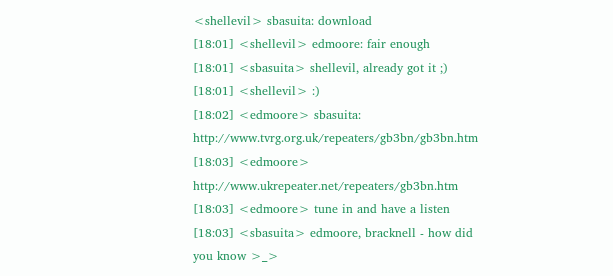<shellevil> sbasuita: download
[18:01] <shellevil> edmoore: fair enough
[18:01] <sbasuita> shellevil, already got it ;)
[18:01] <shellevil> :)
[18:02] <edmoore> sbasuita: http://www.tvrg.org.uk/repeaters/gb3bn/gb3bn.htm
[18:03] <edmoore> http://www.ukrepeater.net/repeaters/gb3bn.htm
[18:03] <edmoore> tune in and have a listen
[18:03] <sbasuita> edmoore, bracknell - how did you know >_>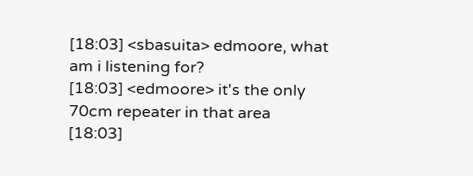[18:03] <sbasuita> edmoore, what am i listening for?
[18:03] <edmoore> it's the only 70cm repeater in that area
[18:03]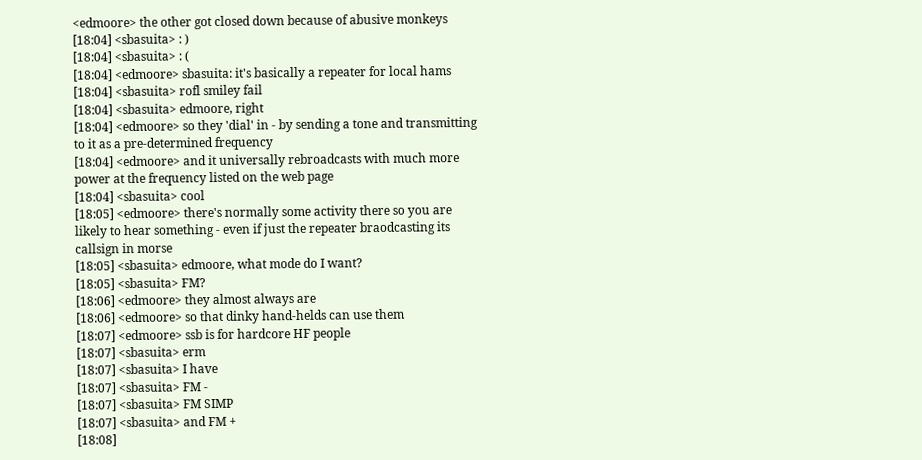<edmoore> the other got closed down because of abusive monkeys
[18:04] <sbasuita> : )
[18:04] <sbasuita> : (
[18:04] <edmoore> sbasuita: it's basically a repeater for local hams
[18:04] <sbasuita> rofl smiley fail
[18:04] <sbasuita> edmoore, right
[18:04] <edmoore> so they 'dial' in - by sending a tone and transmitting to it as a pre-determined frequency
[18:04] <edmoore> and it universally rebroadcasts with much more power at the frequency listed on the web page
[18:04] <sbasuita> cool
[18:05] <edmoore> there's normally some activity there so you are likely to hear something - even if just the repeater braodcasting its callsign in morse
[18:05] <sbasuita> edmoore, what mode do I want?
[18:05] <sbasuita> FM?
[18:06] <edmoore> they almost always are
[18:06] <edmoore> so that dinky hand-helds can use them
[18:07] <edmoore> ssb is for hardcore HF people
[18:07] <sbasuita> erm
[18:07] <sbasuita> I have
[18:07] <sbasuita> FM -
[18:07] <sbasuita> FM SIMP
[18:07] <sbasuita> and FM +
[18:08]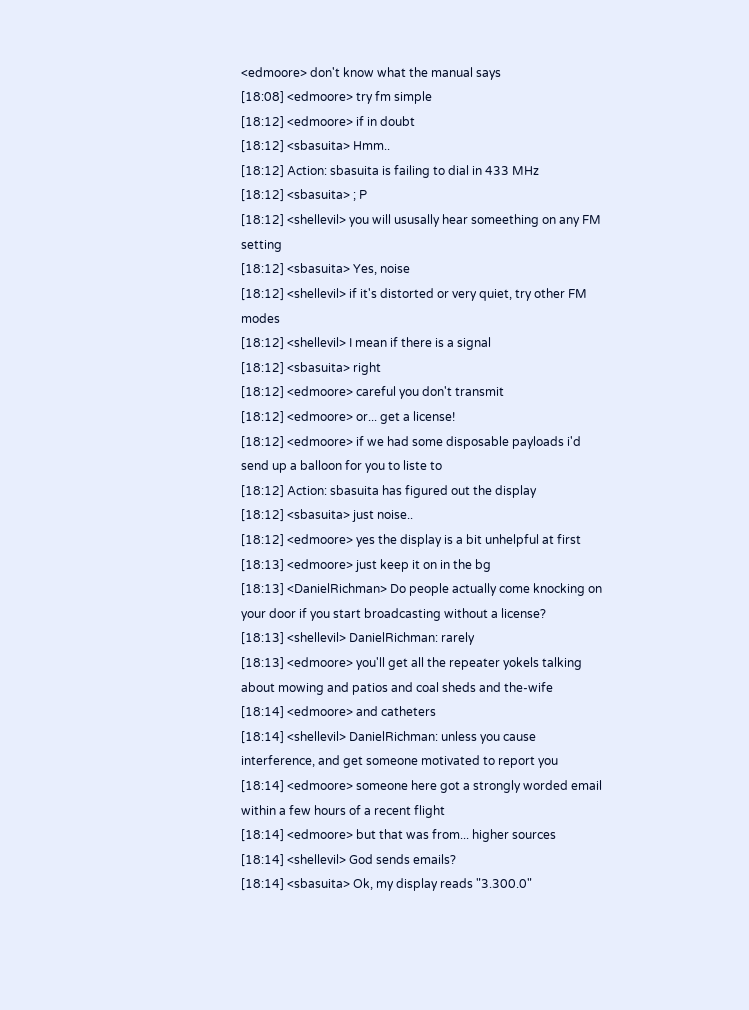<edmoore> don't know what the manual says
[18:08] <edmoore> try fm simple
[18:12] <edmoore> if in doubt
[18:12] <sbasuita> Hmm..
[18:12] Action: sbasuita is failing to dial in 433 MHz
[18:12] <sbasuita> ; P
[18:12] <shellevil> you will ususally hear someething on any FM setting
[18:12] <sbasuita> Yes, noise
[18:12] <shellevil> if it's distorted or very quiet, try other FM modes
[18:12] <shellevil> I mean if there is a signal
[18:12] <sbasuita> right
[18:12] <edmoore> careful you don't transmit
[18:12] <edmoore> or... get a license!
[18:12] <edmoore> if we had some disposable payloads i'd send up a balloon for you to liste to
[18:12] Action: sbasuita has figured out the display
[18:12] <sbasuita> just noise..
[18:12] <edmoore> yes the display is a bit unhelpful at first
[18:13] <edmoore> just keep it on in the bg
[18:13] <DanielRichman> Do people actually come knocking on your door if you start broadcasting without a license?
[18:13] <shellevil> DanielRichman: rarely
[18:13] <edmoore> you'll get all the repeater yokels talking about mowing and patios and coal sheds and the-wife
[18:14] <edmoore> and catheters
[18:14] <shellevil> DanielRichman: unless you cause interference, and get someone motivated to report you
[18:14] <edmoore> someone here got a strongly worded email within a few hours of a recent flight
[18:14] <edmoore> but that was from... higher sources
[18:14] <shellevil> God sends emails?
[18:14] <sbasuita> Ok, my display reads "3.300.0"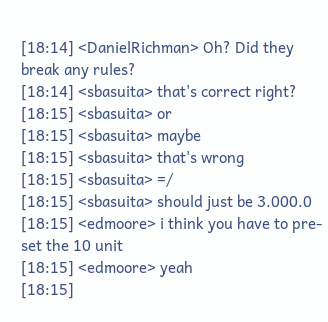[18:14] <DanielRichman> Oh? Did they break any rules?
[18:14] <sbasuita> that's correct right?
[18:15] <sbasuita> or
[18:15] <sbasuita> maybe
[18:15] <sbasuita> that's wrong
[18:15] <sbasuita> =/
[18:15] <sbasuita> should just be 3.000.0
[18:15] <edmoore> i think you have to pre-set the 10 unit
[18:15] <edmoore> yeah
[18:15]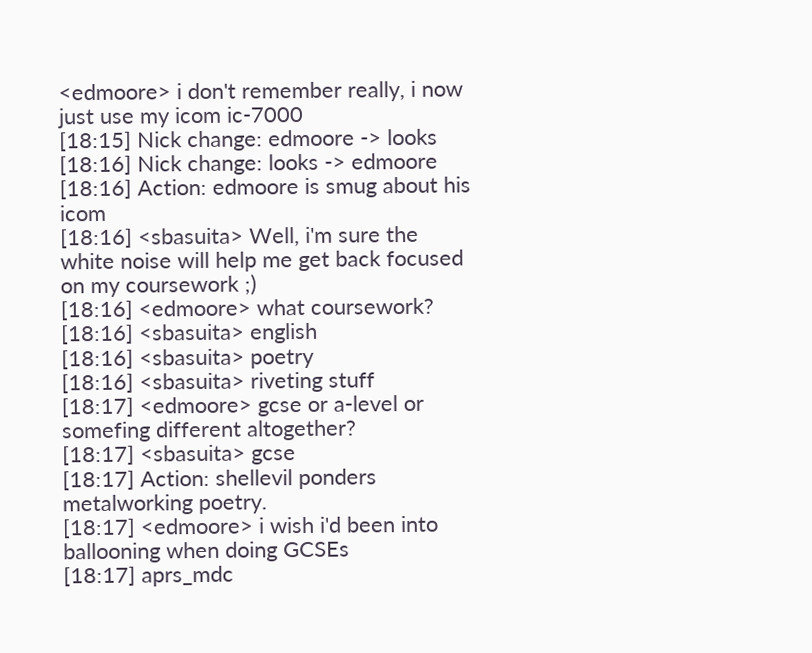<edmoore> i don't remember really, i now just use my icom ic-7000
[18:15] Nick change: edmoore -> looks
[18:16] Nick change: looks -> edmoore
[18:16] Action: edmoore is smug about his icom
[18:16] <sbasuita> Well, i'm sure the white noise will help me get back focused on my coursework ;)
[18:16] <edmoore> what coursework?
[18:16] <sbasuita> english
[18:16] <sbasuita> poetry
[18:16] <sbasuita> riveting stuff
[18:17] <edmoore> gcse or a-level or somefing different altogether?
[18:17] <sbasuita> gcse
[18:17] Action: shellevil ponders metalworking poetry.
[18:17] <edmoore> i wish i'd been into ballooning when doing GCSEs
[18:17] aprs_mdc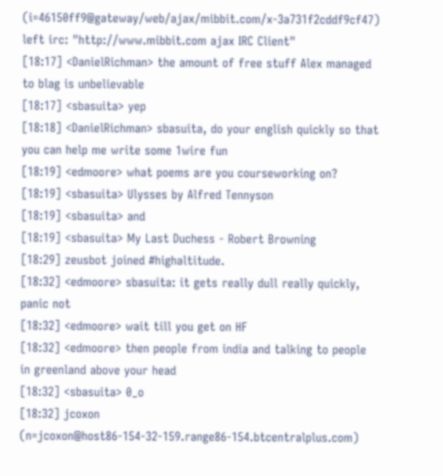(i=46150ff9@gateway/web/ajax/mibbit.com/x-3a731f2cddf9cf47) left irc: "http://www.mibbit.com ajax IRC Client"
[18:17] <DanielRichman> the amount of free stuff Alex managed to blag is unbelievable
[18:17] <sbasuita> yep
[18:18] <DanielRichman> sbasuita, do your english quickly so that you can help me write some 1wire fun
[18:19] <edmoore> what poems are you courseworking on?
[18:19] <sbasuita> Ulysses by Alfred Tennyson
[18:19] <sbasuita> and
[18:19] <sbasuita> My Last Duchess - Robert Browning
[18:29] zeusbot joined #highaltitude.
[18:32] <edmoore> sbasuita: it gets really dull really quickly, panic not
[18:32] <edmoore> wait till you get on HF
[18:32] <edmoore> then people from india and talking to people in greenland above your head
[18:32] <sbasuita> 0_o
[18:32] jcoxon (n=jcoxon@host86-154-32-159.range86-154.btcentralplus.com)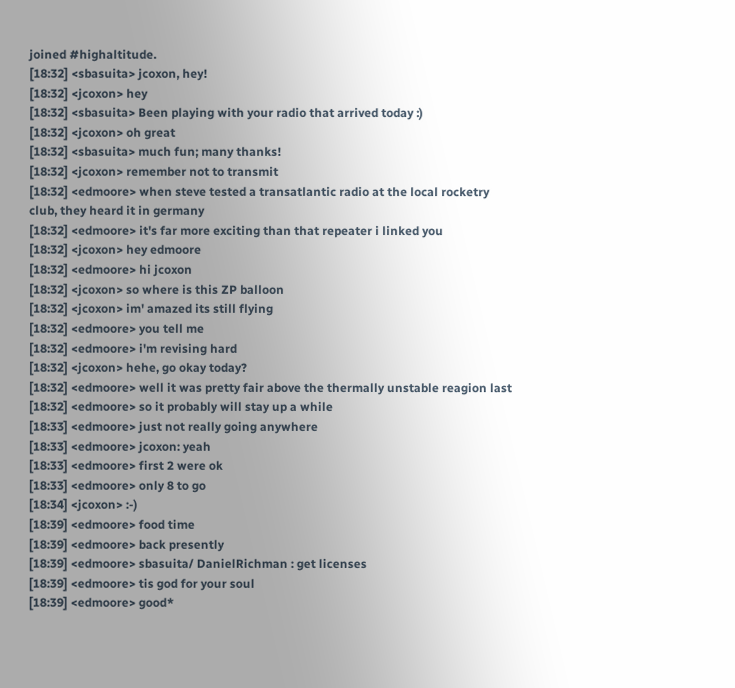joined #highaltitude.
[18:32] <sbasuita> jcoxon, hey!
[18:32] <jcoxon> hey
[18:32] <sbasuita> Been playing with your radio that arrived today :)
[18:32] <jcoxon> oh great
[18:32] <sbasuita> much fun; many thanks!
[18:32] <jcoxon> remember not to transmit
[18:32] <edmoore> when steve tested a transatlantic radio at the local rocketry club, they heard it in germany
[18:32] <edmoore> it's far more exciting than that repeater i linked you
[18:32] <jcoxon> hey edmoore
[18:32] <edmoore> hi jcoxon
[18:32] <jcoxon> so where is this ZP balloon
[18:32] <jcoxon> im' amazed its still flying
[18:32] <edmoore> you tell me
[18:32] <edmoore> i'm revising hard
[18:32] <jcoxon> hehe, go okay today?
[18:32] <edmoore> well it was pretty fair above the thermally unstable reagion last
[18:32] <edmoore> so it probably will stay up a while
[18:33] <edmoore> just not really going anywhere
[18:33] <edmoore> jcoxon: yeah
[18:33] <edmoore> first 2 were ok
[18:33] <edmoore> only 8 to go
[18:34] <jcoxon> :-)
[18:39] <edmoore> food time
[18:39] <edmoore> back presently
[18:39] <edmoore> sbasuita/ DanielRichman : get licenses
[18:39] <edmoore> tis god for your soul
[18:39] <edmoore> good*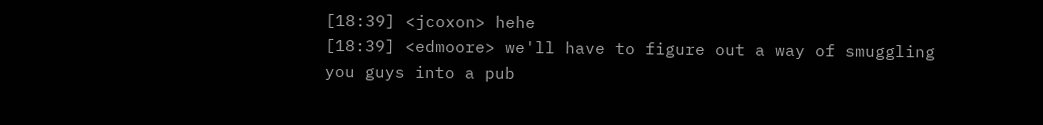[18:39] <jcoxon> hehe
[18:39] <edmoore> we'll have to figure out a way of smuggling you guys into a pub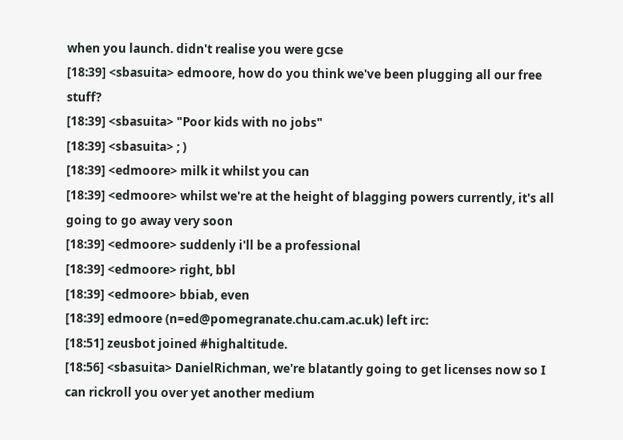when you launch. didn't realise you were gcse
[18:39] <sbasuita> edmoore, how do you think we've been plugging all our free stuff?
[18:39] <sbasuita> "Poor kids with no jobs"
[18:39] <sbasuita> ; )
[18:39] <edmoore> milk it whilst you can
[18:39] <edmoore> whilst we're at the height of blagging powers currently, it's all going to go away very soon
[18:39] <edmoore> suddenly i'll be a professional
[18:39] <edmoore> right, bbl
[18:39] <edmoore> bbiab, even
[18:39] edmoore (n=ed@pomegranate.chu.cam.ac.uk) left irc:
[18:51] zeusbot joined #highaltitude.
[18:56] <sbasuita> DanielRichman, we're blatantly going to get licenses now so I can rickroll you over yet another medium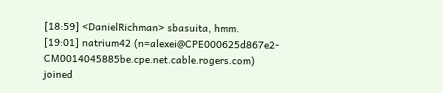[18:59] <DanielRichman> sbasuita, hmm.
[19:01] natrium42 (n=alexei@CPE000625d867e2-CM0014045885be.cpe.net.cable.rogers.com) joined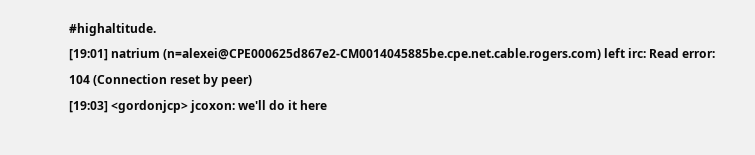#highaltitude.
[19:01] natrium (n=alexei@CPE000625d867e2-CM0014045885be.cpe.net.cable.rogers.com) left irc: Read error: 104 (Connection reset by peer)
[19:03] <gordonjcp> jcoxon: we'll do it here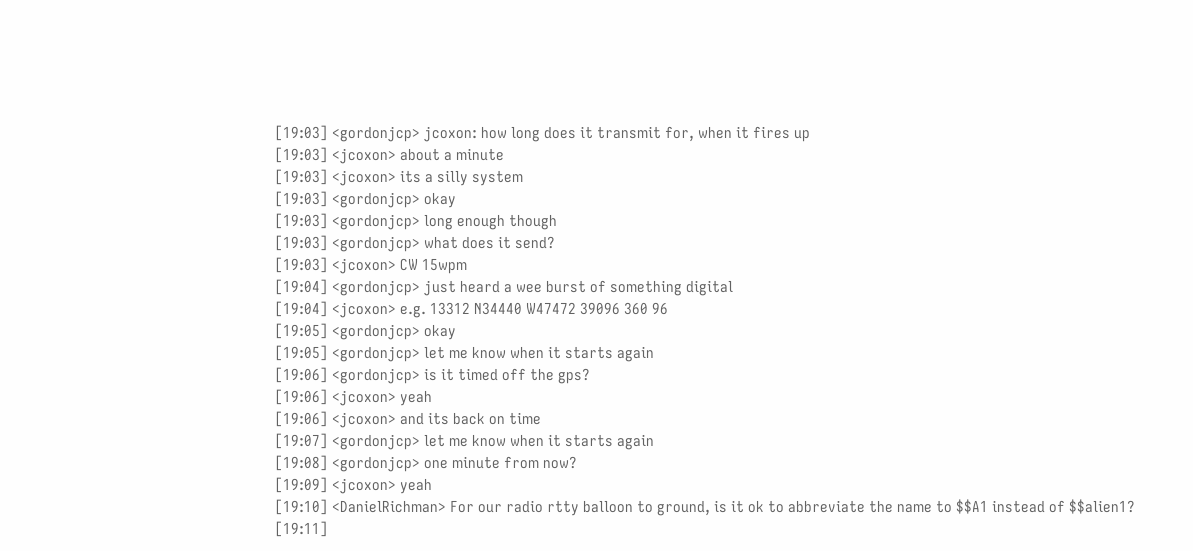[19:03] <gordonjcp> jcoxon: how long does it transmit for, when it fires up
[19:03] <jcoxon> about a minute
[19:03] <jcoxon> its a silly system
[19:03] <gordonjcp> okay
[19:03] <gordonjcp> long enough though
[19:03] <gordonjcp> what does it send?
[19:03] <jcoxon> CW 15wpm
[19:04] <gordonjcp> just heard a wee burst of something digital
[19:04] <jcoxon> e.g. 13312 N34440 W47472 39096 360 96
[19:05] <gordonjcp> okay
[19:05] <gordonjcp> let me know when it starts again
[19:06] <gordonjcp> is it timed off the gps?
[19:06] <jcoxon> yeah
[19:06] <jcoxon> and its back on time
[19:07] <gordonjcp> let me know when it starts again
[19:08] <gordonjcp> one minute from now?
[19:09] <jcoxon> yeah
[19:10] <DanielRichman> For our radio rtty balloon to ground, is it ok to abbreviate the name to $$A1 instead of $$alien1?
[19:11]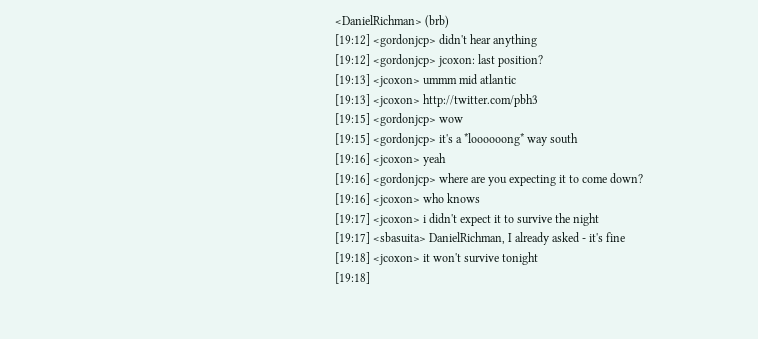<DanielRichman> (brb)
[19:12] <gordonjcp> didn't hear anything
[19:12] <gordonjcp> jcoxon: last position?
[19:13] <jcoxon> ummm mid atlantic
[19:13] <jcoxon> http://twitter.com/pbh3
[19:15] <gordonjcp> wow
[19:15] <gordonjcp> it's a *loooooong* way south
[19:16] <jcoxon> yeah
[19:16] <gordonjcp> where are you expecting it to come down?
[19:16] <jcoxon> who knows
[19:17] <jcoxon> i didn't expect it to survive the night
[19:17] <sbasuita> DanielRichman, I already asked - it's fine
[19:18] <jcoxon> it won't survive tonight
[19:18]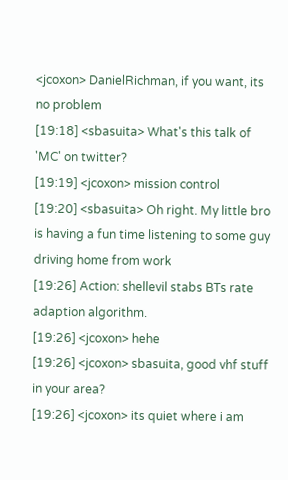<jcoxon> DanielRichman, if you want, its no problem
[19:18] <sbasuita> What's this talk of 'MC' on twitter?
[19:19] <jcoxon> mission control
[19:20] <sbasuita> Oh right. My little bro is having a fun time listening to some guy driving home from work
[19:26] Action: shellevil stabs BTs rate adaption algorithm.
[19:26] <jcoxon> hehe
[19:26] <jcoxon> sbasuita, good vhf stuff in your area?
[19:26] <jcoxon> its quiet where i am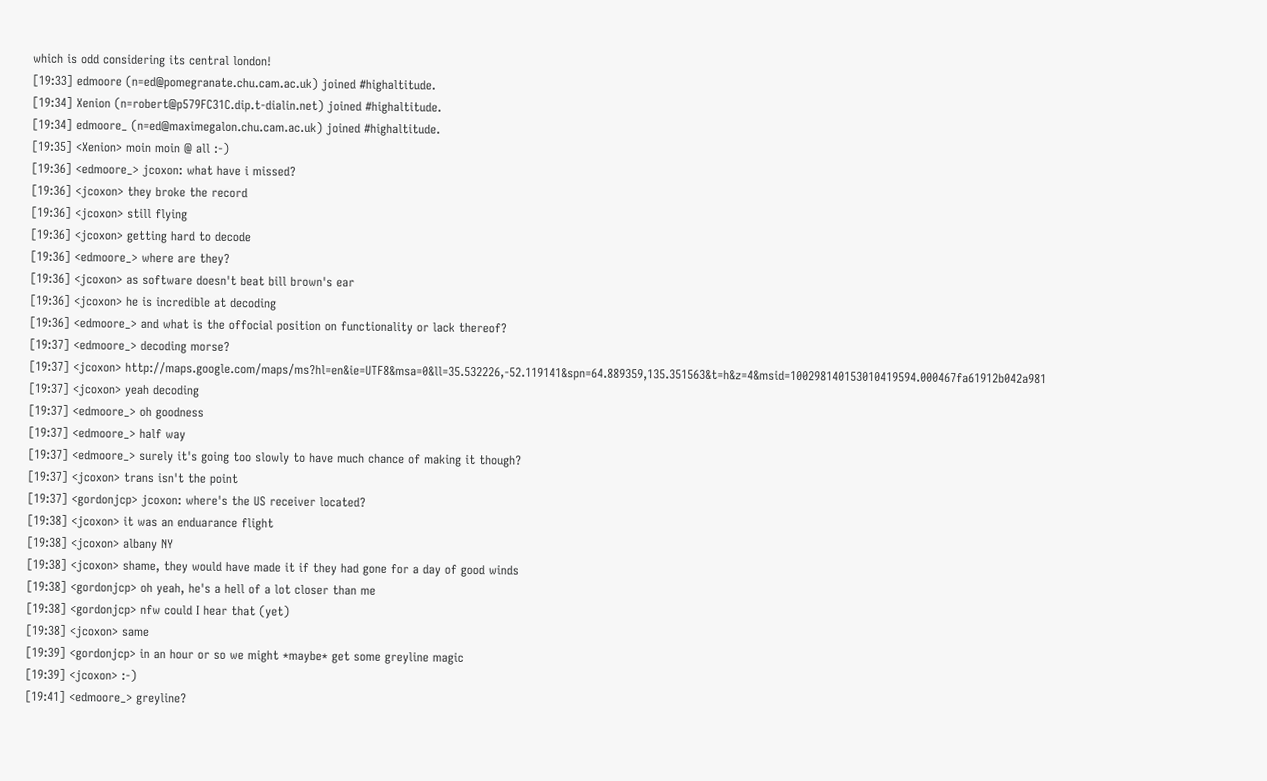which is odd considering its central london!
[19:33] edmoore (n=ed@pomegranate.chu.cam.ac.uk) joined #highaltitude.
[19:34] Xenion (n=robert@p579FC31C.dip.t-dialin.net) joined #highaltitude.
[19:34] edmoore_ (n=ed@maximegalon.chu.cam.ac.uk) joined #highaltitude.
[19:35] <Xenion> moin moin @ all :-)
[19:36] <edmoore_> jcoxon: what have i missed?
[19:36] <jcoxon> they broke the record
[19:36] <jcoxon> still flying
[19:36] <jcoxon> getting hard to decode
[19:36] <edmoore_> where are they?
[19:36] <jcoxon> as software doesn't beat bill brown's ear
[19:36] <jcoxon> he is incredible at decoding
[19:36] <edmoore_> and what is the offocial position on functionality or lack thereof?
[19:37] <edmoore_> decoding morse?
[19:37] <jcoxon> http://maps.google.com/maps/ms?hl=en&ie=UTF8&msa=0&ll=35.532226,-52.119141&spn=64.889359,135.351563&t=h&z=4&msid=100298140153010419594.000467fa61912b042a981
[19:37] <jcoxon> yeah decoding
[19:37] <edmoore_> oh goodness
[19:37] <edmoore_> half way
[19:37] <edmoore_> surely it's going too slowly to have much chance of making it though?
[19:37] <jcoxon> trans isn't the point
[19:37] <gordonjcp> jcoxon: where's the US receiver located?
[19:38] <jcoxon> it was an enduarance flight
[19:38] <jcoxon> albany NY
[19:38] <jcoxon> shame, they would have made it if they had gone for a day of good winds
[19:38] <gordonjcp> oh yeah, he's a hell of a lot closer than me
[19:38] <gordonjcp> nfw could I hear that (yet)
[19:38] <jcoxon> same
[19:39] <gordonjcp> in an hour or so we might *maybe* get some greyline magic
[19:39] <jcoxon> :-)
[19:41] <edmoore_> greyline?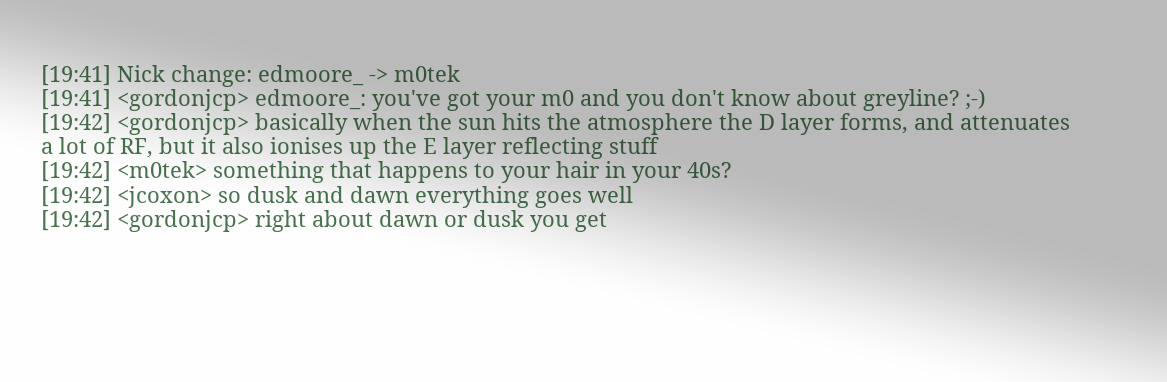[19:41] Nick change: edmoore_ -> m0tek
[19:41] <gordonjcp> edmoore_: you've got your m0 and you don't know about greyline? ;-)
[19:42] <gordonjcp> basically when the sun hits the atmosphere the D layer forms, and attenuates a lot of RF, but it also ionises up the E layer reflecting stuff
[19:42] <m0tek> something that happens to your hair in your 40s?
[19:42] <jcoxon> so dusk and dawn everything goes well
[19:42] <gordonjcp> right about dawn or dusk you get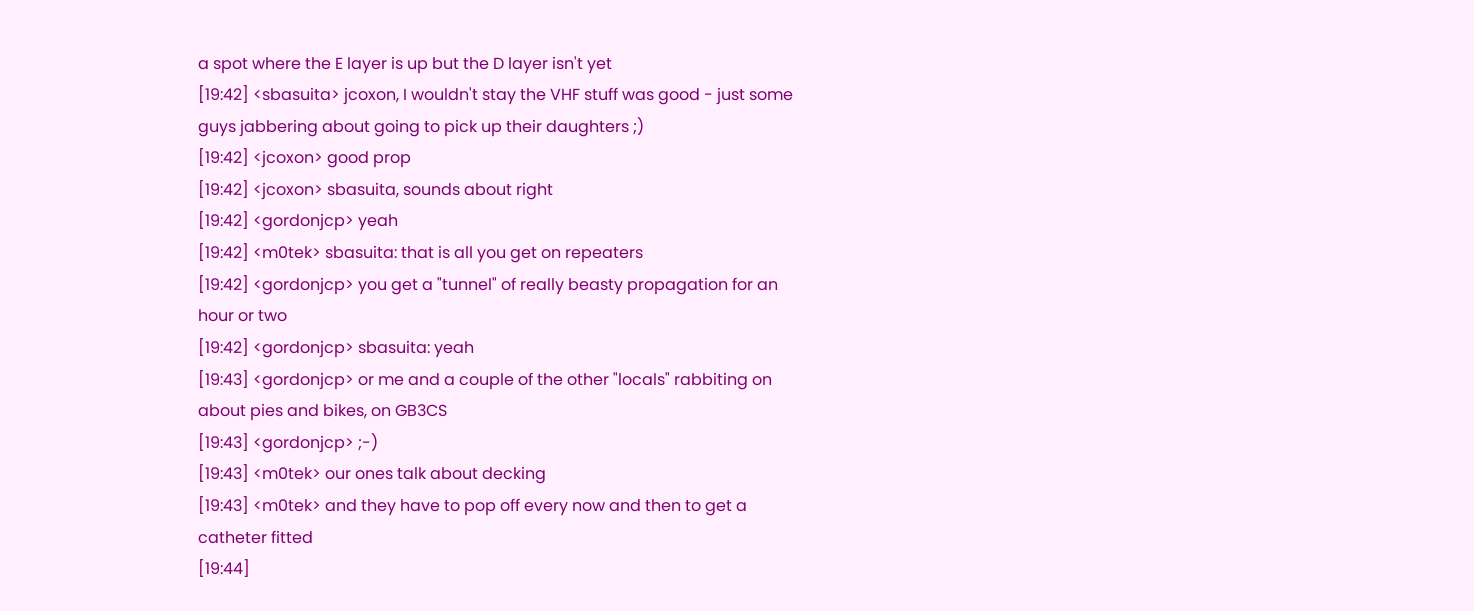a spot where the E layer is up but the D layer isn't yet
[19:42] <sbasuita> jcoxon, I wouldn't stay the VHF stuff was good - just some guys jabbering about going to pick up their daughters ;)
[19:42] <jcoxon> good prop
[19:42] <jcoxon> sbasuita, sounds about right
[19:42] <gordonjcp> yeah
[19:42] <m0tek> sbasuita: that is all you get on repeaters
[19:42] <gordonjcp> you get a "tunnel" of really beasty propagation for an hour or two
[19:42] <gordonjcp> sbasuita: yeah
[19:43] <gordonjcp> or me and a couple of the other "locals" rabbiting on about pies and bikes, on GB3CS
[19:43] <gordonjcp> ;-)
[19:43] <m0tek> our ones talk about decking
[19:43] <m0tek> and they have to pop off every now and then to get a catheter fitted
[19:44]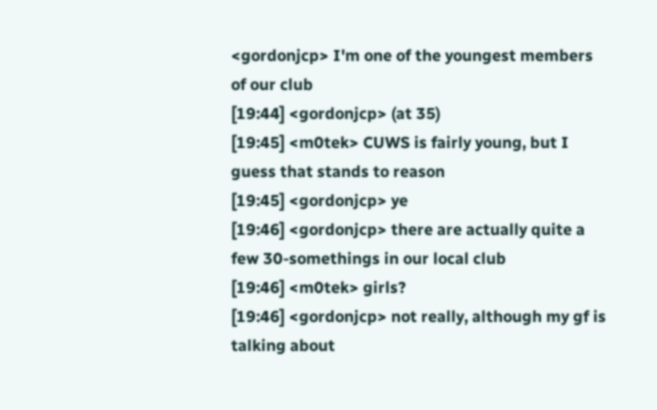<gordonjcp> I'm one of the youngest members of our club
[19:44] <gordonjcp> (at 35)
[19:45] <m0tek> CUWS is fairly young, but I guess that stands to reason
[19:45] <gordonjcp> ye
[19:46] <gordonjcp> there are actually quite a few 30-somethings in our local club
[19:46] <m0tek> girls?
[19:46] <gordonjcp> not really, although my gf is talking about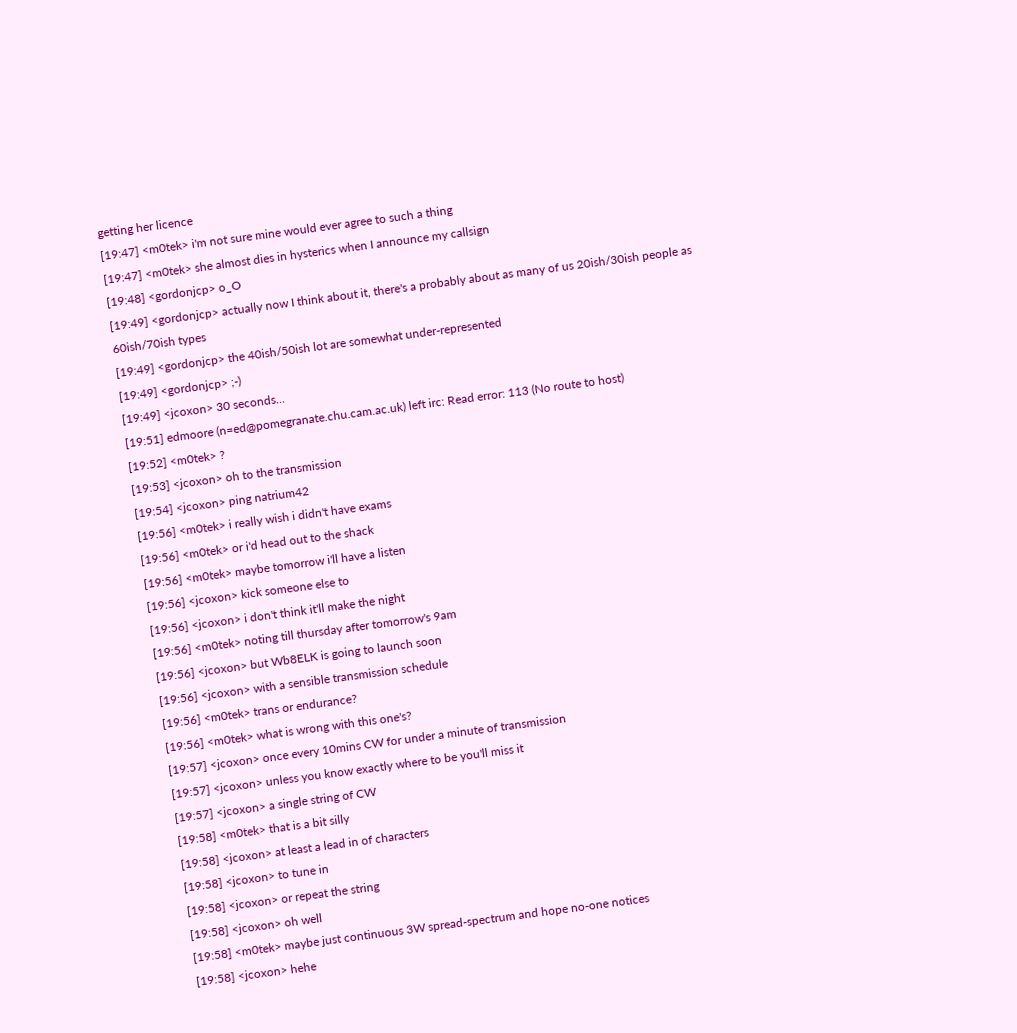getting her licence
[19:47] <m0tek> i'm not sure mine would ever agree to such a thing
[19:47] <m0tek> she almost dies in hysterics when I announce my callsign
[19:48] <gordonjcp> o_O
[19:49] <gordonjcp> actually now I think about it, there's a probably about as many of us 20ish/30ish people as 60ish/70ish types
[19:49] <gordonjcp> the 40ish/50ish lot are somewhat under-represented
[19:49] <gordonjcp> ;-)
[19:49] <jcoxon> 30 seconds...
[19:51] edmoore (n=ed@pomegranate.chu.cam.ac.uk) left irc: Read error: 113 (No route to host)
[19:52] <m0tek> ?
[19:53] <jcoxon> oh to the transmission
[19:54] <jcoxon> ping natrium42
[19:56] <m0tek> i really wish i didn't have exams
[19:56] <m0tek> or i'd head out to the shack
[19:56] <m0tek> maybe tomorrow i'll have a listen
[19:56] <jcoxon> kick someone else to
[19:56] <jcoxon> i don't think it'll make the night
[19:56] <m0tek> noting till thursday after tomorrow's 9am
[19:56] <jcoxon> but Wb8ELK is going to launch soon
[19:56] <jcoxon> with a sensible transmission schedule
[19:56] <m0tek> trans or endurance?
[19:56] <m0tek> what is wrong with this one's?
[19:57] <jcoxon> once every 10mins CW for under a minute of transmission
[19:57] <jcoxon> unless you know exactly where to be you'll miss it
[19:57] <jcoxon> a single string of CW
[19:58] <m0tek> that is a bit silly
[19:58] <jcoxon> at least a lead in of characters
[19:58] <jcoxon> to tune in
[19:58] <jcoxon> or repeat the string
[19:58] <jcoxon> oh well
[19:58] <m0tek> maybe just continuous 3W spread-spectrum and hope no-one notices
[19:58] <jcoxon> hehe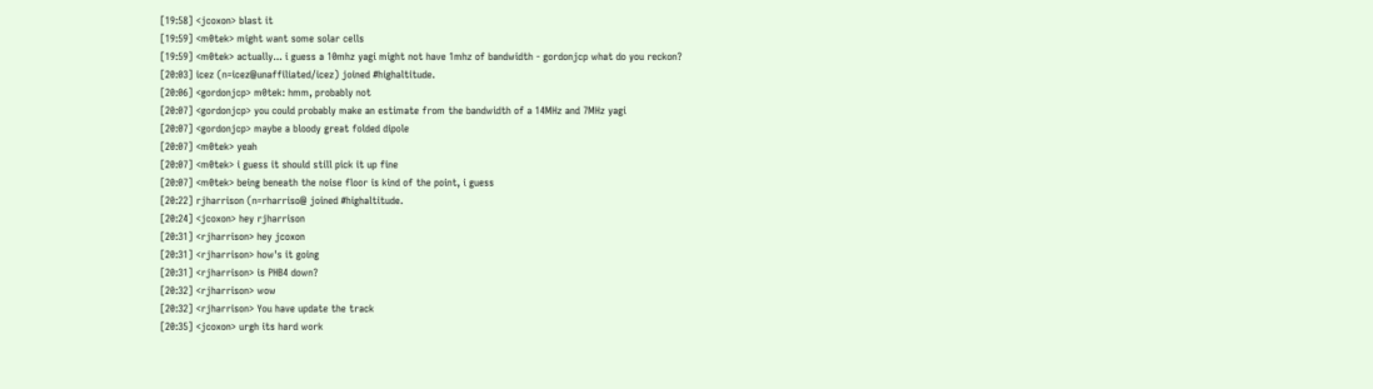[19:58] <jcoxon> blast it
[19:59] <m0tek> might want some solar cells
[19:59] <m0tek> actually... i guess a 10mhz yagi might not have 1mhz of bandwidth - gordonjcp what do you reckon?
[20:03] icez (n=icez@unaffiliated/icez) joined #highaltitude.
[20:06] <gordonjcp> m0tek: hmm, probably not
[20:07] <gordonjcp> you could probably make an estimate from the bandwidth of a 14MHz and 7MHz yagi
[20:07] <gordonjcp> maybe a bloody great folded dipole
[20:07] <m0tek> yeah
[20:07] <m0tek> i guess it should still pick it up fine
[20:07] <m0tek> being beneath the noise floor is kind of the point, i guess
[20:22] rjharrison (n=rharriso@ joined #highaltitude.
[20:24] <jcoxon> hey rjharrison
[20:31] <rjharrison> hey jcoxon
[20:31] <rjharrison> how's it going
[20:31] <rjharrison> is PHB4 down?
[20:32] <rjharrison> wow
[20:32] <rjharrison> You have update the track
[20:35] <jcoxon> urgh its hard work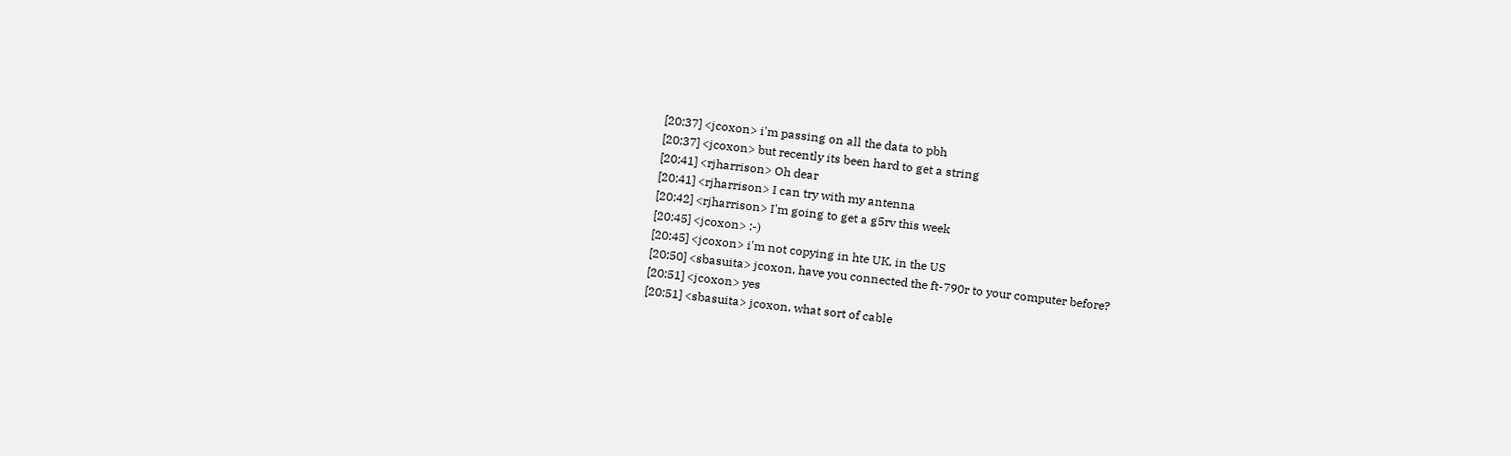[20:37] <jcoxon> i'm passing on all the data to pbh
[20:37] <jcoxon> but recently its been hard to get a string
[20:41] <rjharrison> Oh dear
[20:41] <rjharrison> I can try with my antenna
[20:42] <rjharrison> I'm going to get a g5rv this week
[20:45] <jcoxon> :-)
[20:45] <jcoxon> i'm not copying in hte UK, in the US
[20:50] <sbasuita> jcoxon, have you connected the ft-790r to your computer before?
[20:51] <jcoxon> yes
[20:51] <sbasuita> jcoxon, what sort of cable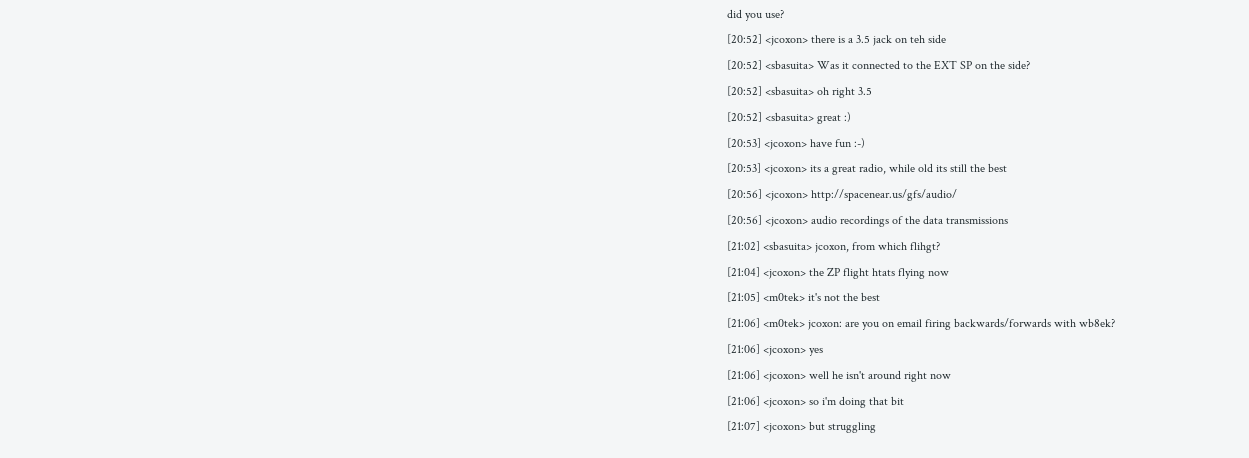did you use?
[20:52] <jcoxon> there is a 3.5 jack on teh side
[20:52] <sbasuita> Was it connected to the EXT SP on the side?
[20:52] <sbasuita> oh right 3.5
[20:52] <sbasuita> great :)
[20:53] <jcoxon> have fun :-)
[20:53] <jcoxon> its a great radio, while old its still the best
[20:56] <jcoxon> http://spacenear.us/gfs/audio/
[20:56] <jcoxon> audio recordings of the data transmissions
[21:02] <sbasuita> jcoxon, from which flihgt?
[21:04] <jcoxon> the ZP flight htats flying now
[21:05] <m0tek> it's not the best
[21:06] <m0tek> jcoxon: are you on email firing backwards/forwards with wb8ek?
[21:06] <jcoxon> yes
[21:06] <jcoxon> well he isn't around right now
[21:06] <jcoxon> so i'm doing that bit
[21:07] <jcoxon> but struggling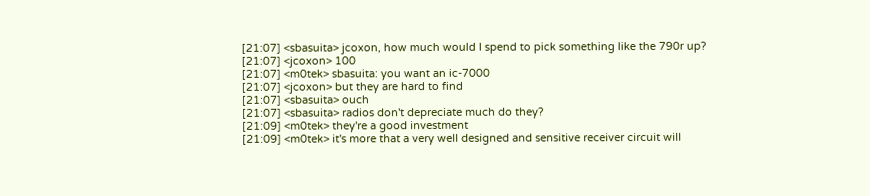[21:07] <sbasuita> jcoxon, how much would I spend to pick something like the 790r up?
[21:07] <jcoxon> 100
[21:07] <m0tek> sbasuita: you want an ic-7000
[21:07] <jcoxon> but they are hard to find
[21:07] <sbasuita> ouch
[21:07] <sbasuita> radios don't depreciate much do they?
[21:09] <m0tek> they're a good investment
[21:09] <m0tek> it's more that a very well designed and sensitive receiver circuit will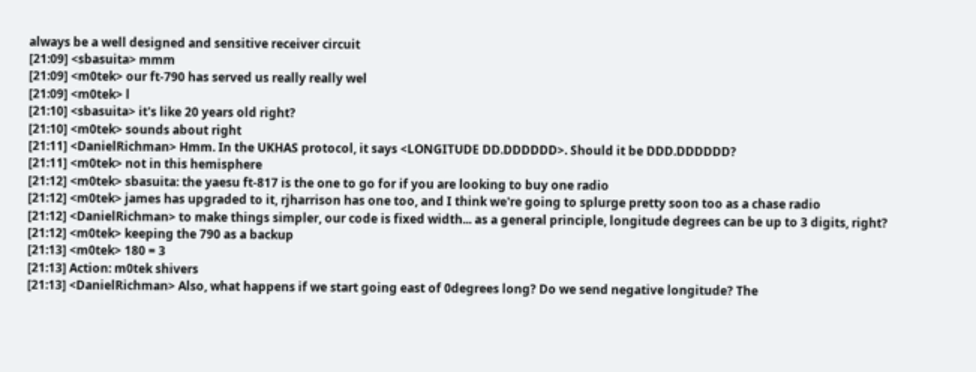always be a well designed and sensitive receiver circuit
[21:09] <sbasuita> mmm
[21:09] <m0tek> our ft-790 has served us really really wel
[21:09] <m0tek> l
[21:10] <sbasuita> it's like 20 years old right?
[21:10] <m0tek> sounds about right
[21:11] <DanielRichman> Hmm. In the UKHAS protocol, it says <LONGITUDE DD.DDDDDD>. Should it be DDD.DDDDDD?
[21:11] <m0tek> not in this hemisphere
[21:12] <m0tek> sbasuita: the yaesu ft-817 is the one to go for if you are looking to buy one radio
[21:12] <m0tek> james has upgraded to it, rjharrison has one too, and I think we're going to splurge pretty soon too as a chase radio
[21:12] <DanielRichman> to make things simpler, our code is fixed width... as a general principle, longitude degrees can be up to 3 digits, right?
[21:12] <m0tek> keeping the 790 as a backup
[21:13] <m0tek> 180 = 3
[21:13] Action: m0tek shivers
[21:13] <DanielRichman> Also, what happens if we start going east of 0degrees long? Do we send negative longitude? The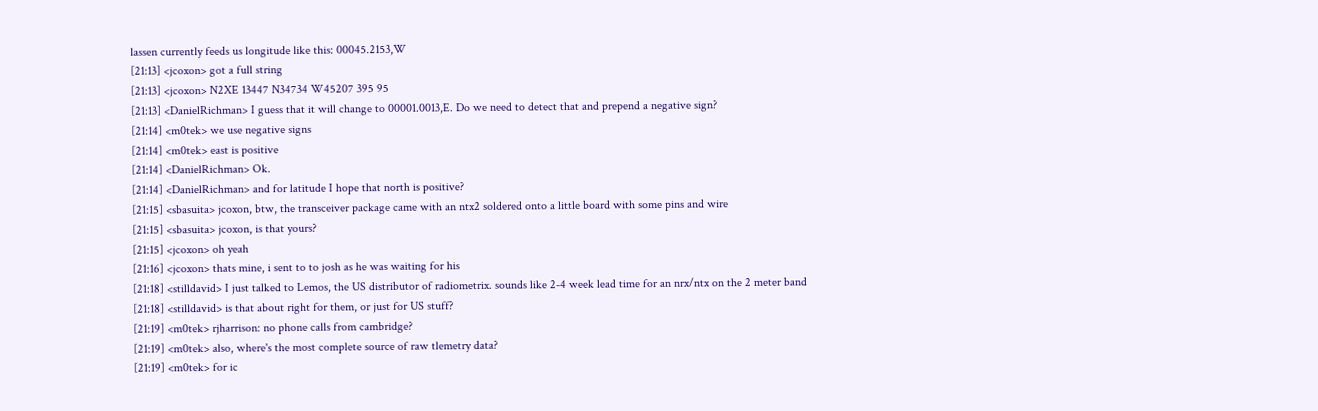lassen currently feeds us longitude like this: 00045.2153,W
[21:13] <jcoxon> got a full string
[21:13] <jcoxon> N2XE 13447 N34734 W45207 395 95
[21:13] <DanielRichman> I guess that it will change to 00001.0013,E. Do we need to detect that and prepend a negative sign?
[21:14] <m0tek> we use negative signs
[21:14] <m0tek> east is positive
[21:14] <DanielRichman> Ok.
[21:14] <DanielRichman> and for latitude I hope that north is positive?
[21:15] <sbasuita> jcoxon, btw, the transceiver package came with an ntx2 soldered onto a little board with some pins and wire
[21:15] <sbasuita> jcoxon, is that yours?
[21:15] <jcoxon> oh yeah
[21:16] <jcoxon> thats mine, i sent to to josh as he was waiting for his
[21:18] <stilldavid> I just talked to Lemos, the US distributor of radiometrix. sounds like 2-4 week lead time for an nrx/ntx on the 2 meter band
[21:18] <stilldavid> is that about right for them, or just for US stuff?
[21:19] <m0tek> rjharrison: no phone calls from cambridge?
[21:19] <m0tek> also, where's the most complete source of raw tlemetry data?
[21:19] <m0tek> for ic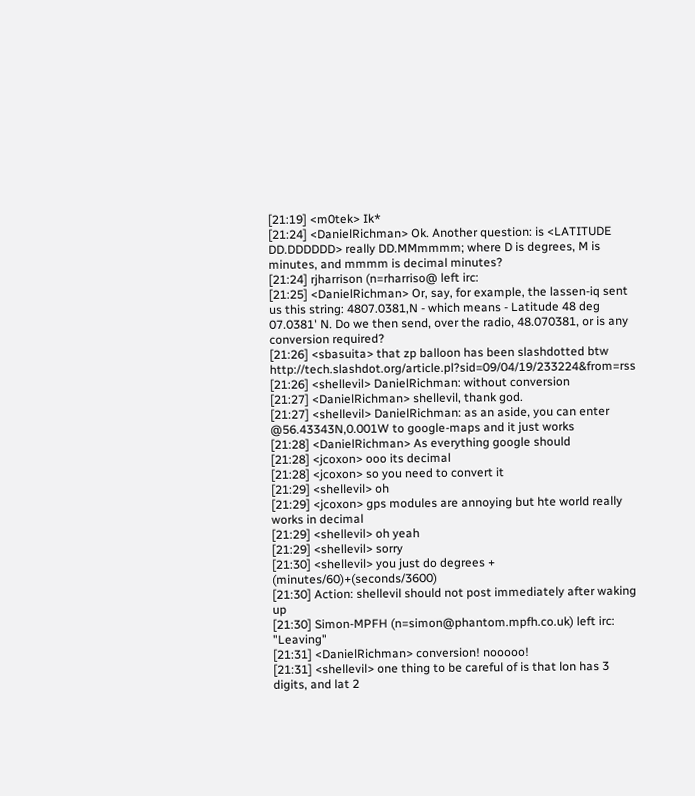[21:19] <m0tek> Ik*
[21:24] <DanielRichman> Ok. Another question: is <LATITUDE DD.DDDDDD> really DD.MMmmmm; where D is degrees, M is minutes, and mmmm is decimal minutes?
[21:24] rjharrison (n=rharriso@ left irc:
[21:25] <DanielRichman> Or, say, for example, the lassen-iq sent us this string: 4807.0381,N - which means - Latitude 48 deg 07.0381' N. Do we then send, over the radio, 48.070381, or is any conversion required?
[21:26] <sbasuita> that zp balloon has been slashdotted btw http://tech.slashdot.org/article.pl?sid=09/04/19/233224&from=rss
[21:26] <shellevil> DanielRichman: without conversion
[21:27] <DanielRichman> shellevil, thank god.
[21:27] <shellevil> DanielRichman: as an aside, you can enter @56.43343N,0.001W to google-maps and it just works
[21:28] <DanielRichman> As everything google should
[21:28] <jcoxon> ooo its decimal
[21:28] <jcoxon> so you need to convert it
[21:29] <shellevil> oh
[21:29] <jcoxon> gps modules are annoying but hte world really works in decimal
[21:29] <shellevil> oh yeah
[21:29] <shellevil> sorry
[21:30] <shellevil> you just do degrees + (minutes/60)+(seconds/3600)
[21:30] Action: shellevil should not post immediately after waking up
[21:30] Simon-MPFH (n=simon@phantom.mpfh.co.uk) left irc: "Leaving"
[21:31] <DanielRichman> conversion! nooooo!
[21:31] <shellevil> one thing to be careful of is that lon has 3 digits, and lat 2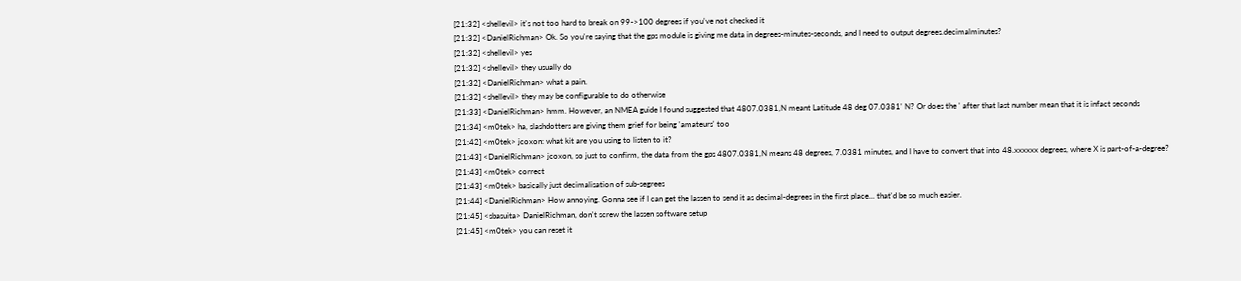[21:32] <shellevil> it's not too hard to break on 99->100 degrees if you've not checked it
[21:32] <DanielRichman> Ok. So you're saying that the gps module is giving me data in degrees-minutes-seconds, and I need to output degrees.decimalminutes?
[21:32] <shellevil> yes
[21:32] <shellevil> they usually do
[21:32] <DanielRichman> what a pain.
[21:32] <shellevil> they may be configurable to do otherwise
[21:33] <DanielRichman> hmm. However, an NMEA guide I found suggested that 4807.0381,N meant Latitude 48 deg 07.0381' N? Or does the ' after that last number mean that it is infact seconds
[21:34] <m0tek> ha, slashdotters are giving them grief for being 'amateurs' too
[21:42] <m0tek> jcoxon: what kit are you using to listen to it?
[21:43] <DanielRichman> jcoxon, so just to confirm, the data from the gps 4807.0381,N means 48 degrees, 7.0381 minutes, and I have to convert that into 48.xxxxxx degrees, where X is part-of-a-degree?
[21:43] <m0tek> correct
[21:43] <m0tek> basically just decimalisation of sub-segrees
[21:44] <DanielRichman> How annoying. Gonna see if I can get the lassen to send it as decimal-degrees in the first place... that'd be so much easier.
[21:45] <sbasuita> DanielRichman, don't screw the lassen software setup
[21:45] <m0tek> you can reset it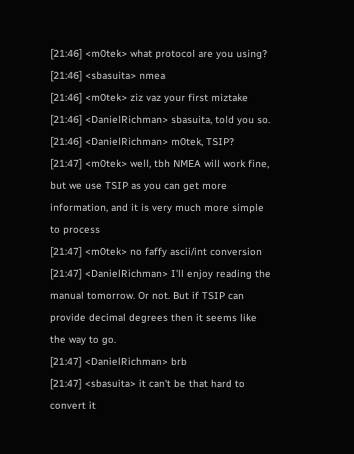[21:46] <m0tek> what protocol are you using?
[21:46] <sbasuita> nmea
[21:46] <m0tek> ziz vaz your first miztake
[21:46] <DanielRichman> sbasuita, told you so.
[21:46] <DanielRichman> m0tek, TSIP?
[21:47] <m0tek> well, tbh NMEA will work fine, but we use TSIP as you can get more information, and it is very much more simple to process
[21:47] <m0tek> no faffy ascii/int conversion
[21:47] <DanielRichman> I'll enjoy reading the manual tomorrow. Or not. But if TSIP can provide decimal degrees then it seems like the way to go.
[21:47] <DanielRichman> brb
[21:47] <sbasuita> it can't be that hard to convert it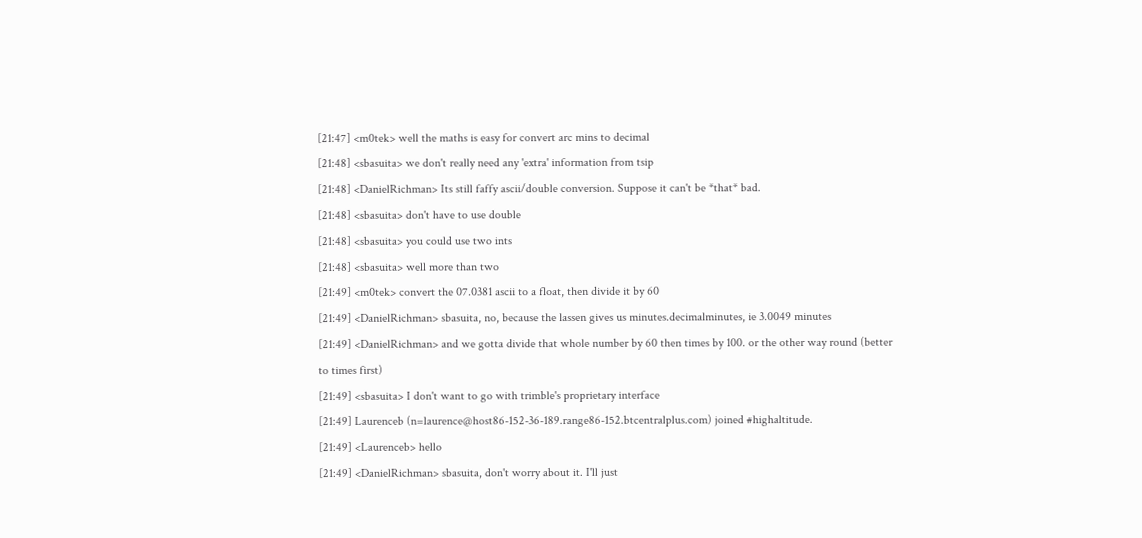[21:47] <m0tek> well the maths is easy for convert arc mins to decimal
[21:48] <sbasuita> we don't really need any 'extra' information from tsip
[21:48] <DanielRichman> Its still faffy ascii/double conversion. Suppose it can't be *that* bad.
[21:48] <sbasuita> don't have to use double
[21:48] <sbasuita> you could use two ints
[21:48] <sbasuita> well more than two
[21:49] <m0tek> convert the 07.0381 ascii to a float, then divide it by 60
[21:49] <DanielRichman> sbasuita, no, because the lassen gives us minutes.decimalminutes, ie 3.0049 minutes
[21:49] <DanielRichman> and we gotta divide that whole number by 60 then times by 100. or the other way round (better to times first)
[21:49] <sbasuita> I don't want to go with trimble's proprietary interface
[21:49] Laurenceb (n=laurence@host86-152-36-189.range86-152.btcentralplus.com) joined #highaltitude.
[21:49] <Laurenceb> hello
[21:49] <DanielRichman> sbasuita, don't worry about it. I'll just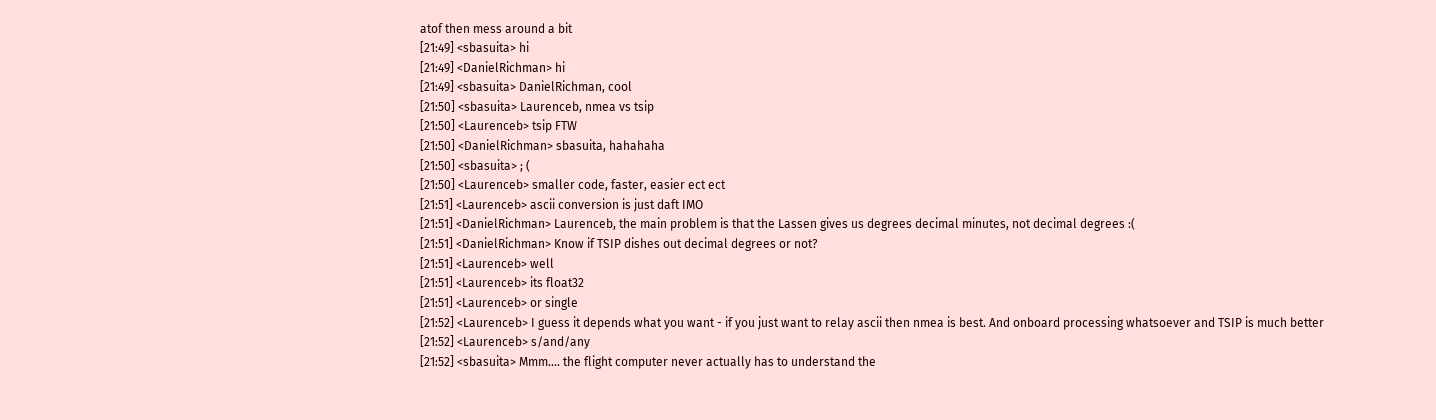atof then mess around a bit
[21:49] <sbasuita> hi
[21:49] <DanielRichman> hi
[21:49] <sbasuita> DanielRichman, cool
[21:50] <sbasuita> Laurenceb, nmea vs tsip
[21:50] <Laurenceb> tsip FTW
[21:50] <DanielRichman> sbasuita, hahahaha
[21:50] <sbasuita> ; (
[21:50] <Laurenceb> smaller code, faster, easier ect ect
[21:51] <Laurenceb> ascii conversion is just daft IMO
[21:51] <DanielRichman> Laurenceb, the main problem is that the Lassen gives us degrees decimal minutes, not decimal degrees :(
[21:51] <DanielRichman> Know if TSIP dishes out decimal degrees or not?
[21:51] <Laurenceb> well
[21:51] <Laurenceb> its float32
[21:51] <Laurenceb> or single
[21:52] <Laurenceb> I guess it depends what you want - if you just want to relay ascii then nmea is best. And onboard processing whatsoever and TSIP is much better
[21:52] <Laurenceb> s/and/any
[21:52] <sbasuita> Mmm.... the flight computer never actually has to understand the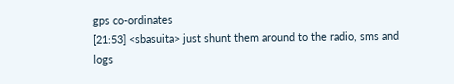gps co-ordinates
[21:53] <sbasuita> just shunt them around to the radio, sms and logs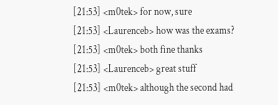[21:53] <m0tek> for now, sure
[21:53] <Laurenceb> how was the exams?
[21:53] <m0tek> both fine thanks
[21:53] <Laurenceb> great stuff
[21:53] <m0tek> although the second had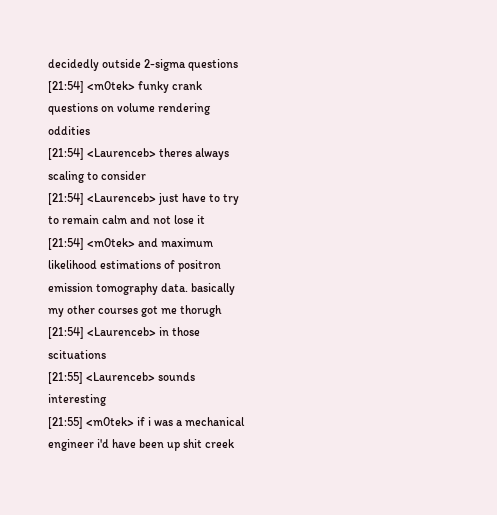decidedly outside 2-sigma questions
[21:54] <m0tek> funky crank questions on volume rendering oddities
[21:54] <Laurenceb> theres always scaling to consider
[21:54] <Laurenceb> just have to try to remain calm and not lose it
[21:54] <m0tek> and maximum likelihood estimations of positron emission tomography data. basically my other courses got me thorugh
[21:54] <Laurenceb> in those scituations
[21:55] <Laurenceb> sounds interesting
[21:55] <m0tek> if i was a mechanical engineer i'd have been up shit creek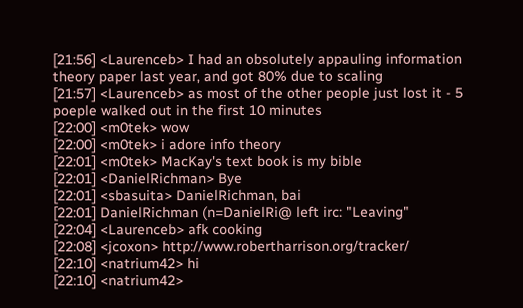[21:56] <Laurenceb> I had an obsolutely appauling information theory paper last year, and got 80% due to scaling
[21:57] <Laurenceb> as most of the other people just lost it - 5 poeple walked out in the first 10 minutes
[22:00] <m0tek> wow
[22:00] <m0tek> i adore info theory
[22:01] <m0tek> MacKay's text book is my bible
[22:01] <DanielRichman> Bye
[22:01] <sbasuita> DanielRichman, bai
[22:01] DanielRichman (n=DanielRi@ left irc: "Leaving"
[22:04] <Laurenceb> afk cooking
[22:08] <jcoxon> http://www.robertharrison.org/tracker/
[22:10] <natrium42> hi
[22:10] <natrium42>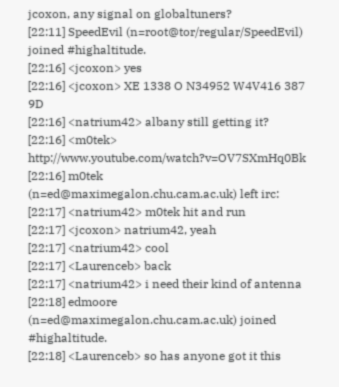jcoxon, any signal on globaltuners?
[22:11] SpeedEvil (n=root@tor/regular/SpeedEvil) joined #highaltitude.
[22:16] <jcoxon> yes
[22:16] <jcoxon> XE 1338 O N34952 W4V416 387 9D
[22:16] <natrium42> albany still getting it?
[22:16] <m0tek> http://www.youtube.com/watch?v=OV7SXmHq0Bk
[22:16] m0tek (n=ed@maximegalon.chu.cam.ac.uk) left irc:
[22:17] <natrium42> m0tek hit and run
[22:17] <jcoxon> natrium42, yeah
[22:17] <natrium42> cool
[22:17] <Laurenceb> back
[22:17] <natrium42> i need their kind of antenna
[22:18] edmoore (n=ed@maximegalon.chu.cam.ac.uk) joined #highaltitude.
[22:18] <Laurenceb> so has anyone got it this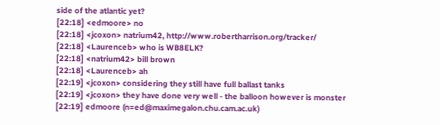side of the atlantic yet?
[22:18] <edmoore> no
[22:18] <jcoxon> natrium42, http://www.robertharrison.org/tracker/
[22:18] <Laurenceb> who is WB8ELK?
[22:18] <natrium42> bill brown
[22:18] <Laurenceb> ah
[22:19] <jcoxon> considering they still have full ballast tanks
[22:19] <jcoxon> they have done very well - the balloon however is monster
[22:19] edmoore (n=ed@maximegalon.chu.cam.ac.uk)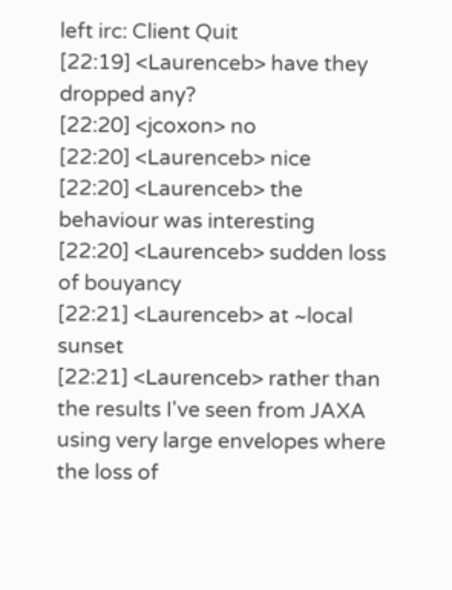left irc: Client Quit
[22:19] <Laurenceb> have they dropped any?
[22:20] <jcoxon> no
[22:20] <Laurenceb> nice
[22:20] <Laurenceb> the behaviour was interesting
[22:20] <Laurenceb> sudden loss of bouyancy
[22:21] <Laurenceb> at ~local sunset
[22:21] <Laurenceb> rather than the results I've seen from JAXA using very large envelopes where the loss of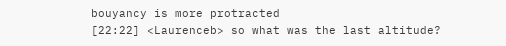bouyancy is more protracted
[22:22] <Laurenceb> so what was the last altitude?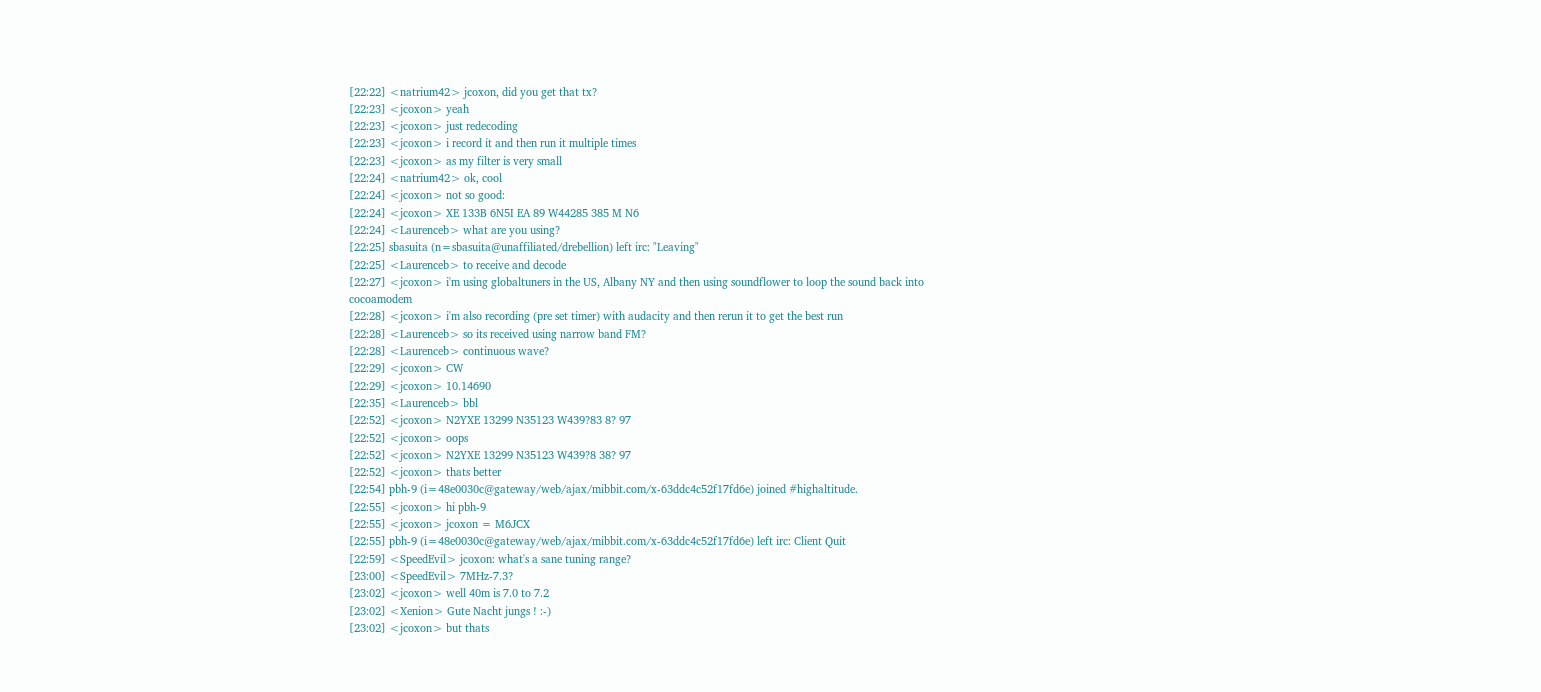[22:22] <natrium42> jcoxon, did you get that tx?
[22:23] <jcoxon> yeah
[22:23] <jcoxon> just redecoding
[22:23] <jcoxon> i record it and then run it multiple times
[22:23] <jcoxon> as my filter is very small
[22:24] <natrium42> ok, cool
[22:24] <jcoxon> not so good:
[22:24] <jcoxon> XE 133B 6N5I EA 89 W44285 385 M N6
[22:24] <Laurenceb> what are you using?
[22:25] sbasuita (n=sbasuita@unaffiliated/drebellion) left irc: "Leaving"
[22:25] <Laurenceb> to receive and decode
[22:27] <jcoxon> i'm using globaltuners in the US, Albany NY and then using soundflower to loop the sound back into cocoamodem
[22:28] <jcoxon> i'm also recording (pre set timer) with audacity and then rerun it to get the best run
[22:28] <Laurenceb> so its received using narrow band FM?
[22:28] <Laurenceb> continuous wave?
[22:29] <jcoxon> CW
[22:29] <jcoxon> 10.14690
[22:35] <Laurenceb> bbl
[22:52] <jcoxon> N2YXE 13299 N35123 W439?83 8? 97
[22:52] <jcoxon> oops
[22:52] <jcoxon> N2YXE 13299 N35123 W439?8 38? 97
[22:52] <jcoxon> thats better
[22:54] pbh-9 (i=48e0030c@gateway/web/ajax/mibbit.com/x-63ddc4c52f17fd6e) joined #highaltitude.
[22:55] <jcoxon> hi pbh-9
[22:55] <jcoxon> jcoxon = M6JCX
[22:55] pbh-9 (i=48e0030c@gateway/web/ajax/mibbit.com/x-63ddc4c52f17fd6e) left irc: Client Quit
[22:59] <SpeedEvil> jcoxon: what's a sane tuning range?
[23:00] <SpeedEvil> 7MHz-7.3?
[23:02] <jcoxon> well 40m is 7.0 to 7.2
[23:02] <Xenion> Gute Nacht jungs ! :-)
[23:02] <jcoxon> but thats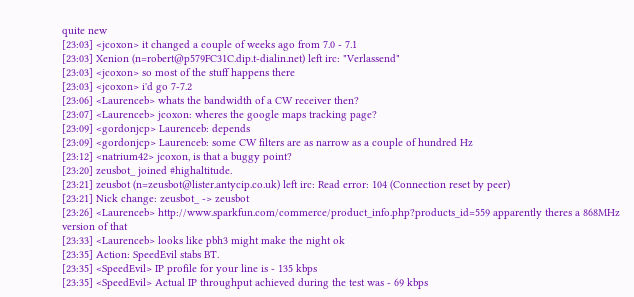quite new
[23:03] <jcoxon> it changed a couple of weeks ago from 7.0 - 7.1
[23:03] Xenion (n=robert@p579FC31C.dip.t-dialin.net) left irc: "Verlassend"
[23:03] <jcoxon> so most of the stuff happens there
[23:03] <jcoxon> i'd go 7-7.2
[23:06] <Laurenceb> whats the bandwidth of a CW receiver then?
[23:07] <Laurenceb> jcoxon: wheres the google maps tracking page?
[23:09] <gordonjcp> Laurenceb: depends
[23:09] <gordonjcp> Laurenceb: some CW filters are as narrow as a couple of hundred Hz
[23:12] <natrium42> jcoxon, is that a buggy point?
[23:20] zeusbot_ joined #highaltitude.
[23:21] zeusbot (n=zeusbot@lister.antycip.co.uk) left irc: Read error: 104 (Connection reset by peer)
[23:21] Nick change: zeusbot_ -> zeusbot
[23:26] <Laurenceb> http://www.sparkfun.com/commerce/product_info.php?products_id=559 apparently theres a 868MHz version of that
[23:33] <Laurenceb> looks like pbh3 might make the night ok
[23:35] Action: SpeedEvil stabs BT.
[23:35] <SpeedEvil> IP profile for your line is - 135 kbps
[23:35] <SpeedEvil> Actual IP throughput achieved during the test was - 69 kbps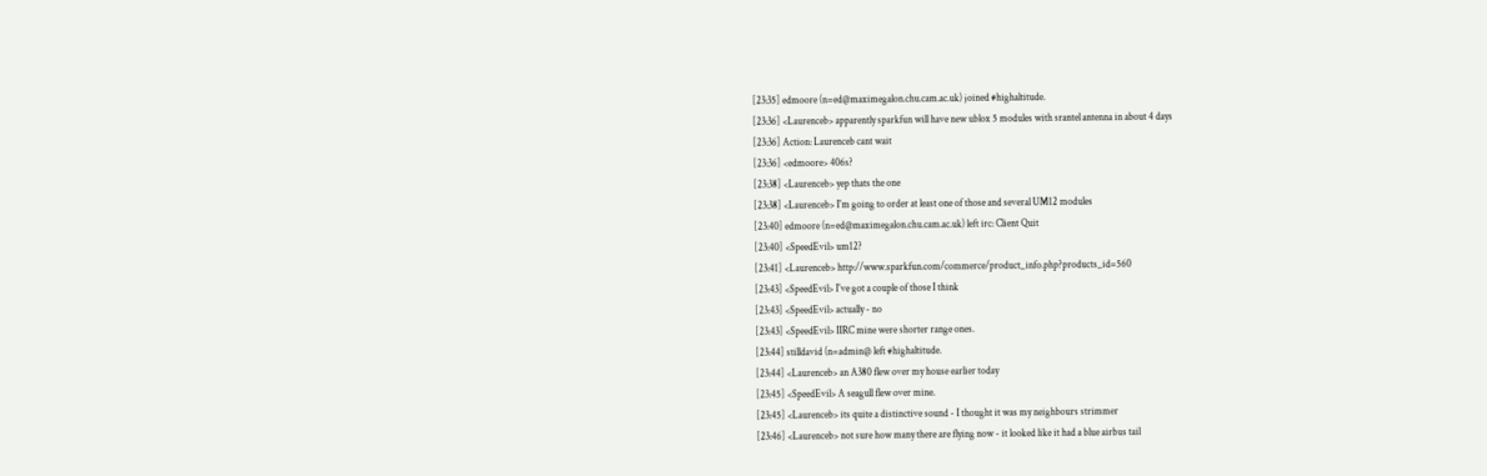[23:35] edmoore (n=ed@maximegalon.chu.cam.ac.uk) joined #highaltitude.
[23:36] <Laurenceb> apparently sparkfun will have new ublox 5 modules with srantel antenna in about 4 days
[23:36] Action: Laurenceb cant wait
[23:36] <edmoore> 406s?
[23:38] <Laurenceb> yep thats the one
[23:38] <Laurenceb> I'm going to order at least one of those and several UM12 modules
[23:40] edmoore (n=ed@maximegalon.chu.cam.ac.uk) left irc: Client Quit
[23:40] <SpeedEvil> um12?
[23:41] <Laurenceb> http://www.sparkfun.com/commerce/product_info.php?products_id=560
[23:43] <SpeedEvil> I've got a couple of those I think
[23:43] <SpeedEvil> actually - no
[23:43] <SpeedEvil> IIRC mine were shorter range ones.
[23:44] stilldavid (n=admin@ left #highaltitude.
[23:44] <Laurenceb> an A380 flew over my house earlier today
[23:45] <SpeedEvil> A seagull flew over mine.
[23:45] <Laurenceb> its quite a distinctive sound - I thought it was my neighbours strimmer
[23:46] <Laurenceb> not sure how many there are flying now - it looked like it had a blue airbus tail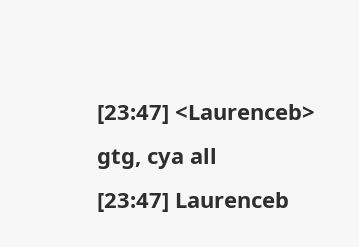[23:47] <Laurenceb> gtg, cya all
[23:47] Laurenceb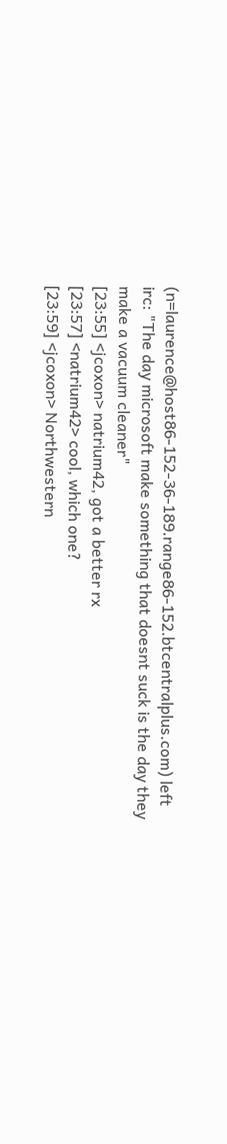(n=laurence@host86-152-36-189.range86-152.btcentralplus.com) left irc: "The day microsoft make something that doesnt suck is the day they make a vacuum cleaner"
[23:55] <jcoxon> natrium42, got a better rx
[23:57] <natrium42> cool, which one?
[23:59] <jcoxon> Northwestern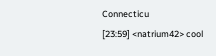Connecticu
[23:59] <natrium42> cool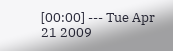[00:00] --- Tue Apr 21 2009